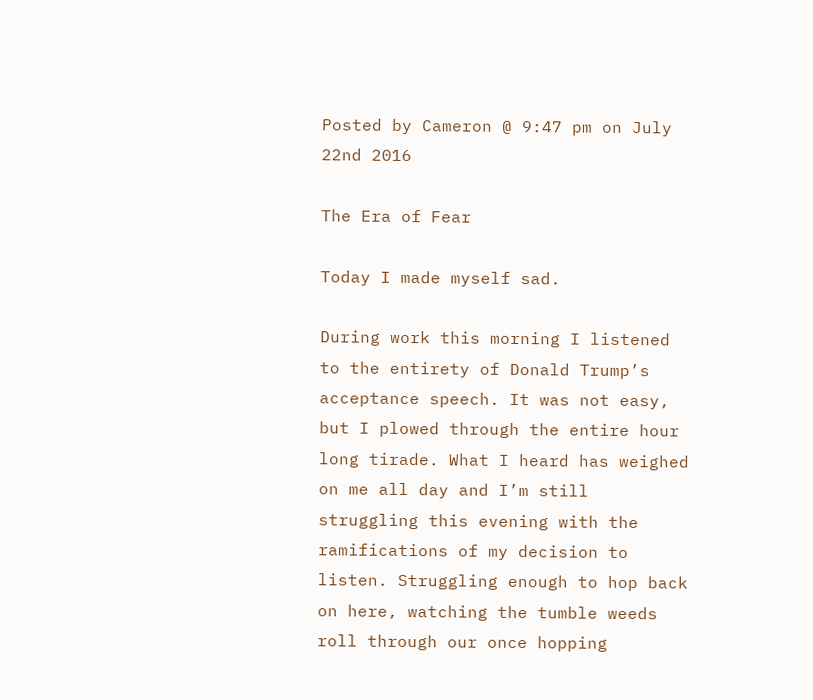Posted by Cameron @ 9:47 pm on July 22nd 2016

The Era of Fear

Today I made myself sad.

During work this morning I listened to the entirety of Donald Trump’s acceptance speech. It was not easy, but I plowed through the entire hour long tirade. What I heard has weighed on me all day and I’m still struggling this evening with the ramifications of my decision to listen. Struggling enough to hop back on here, watching the tumble weeds roll through our once hopping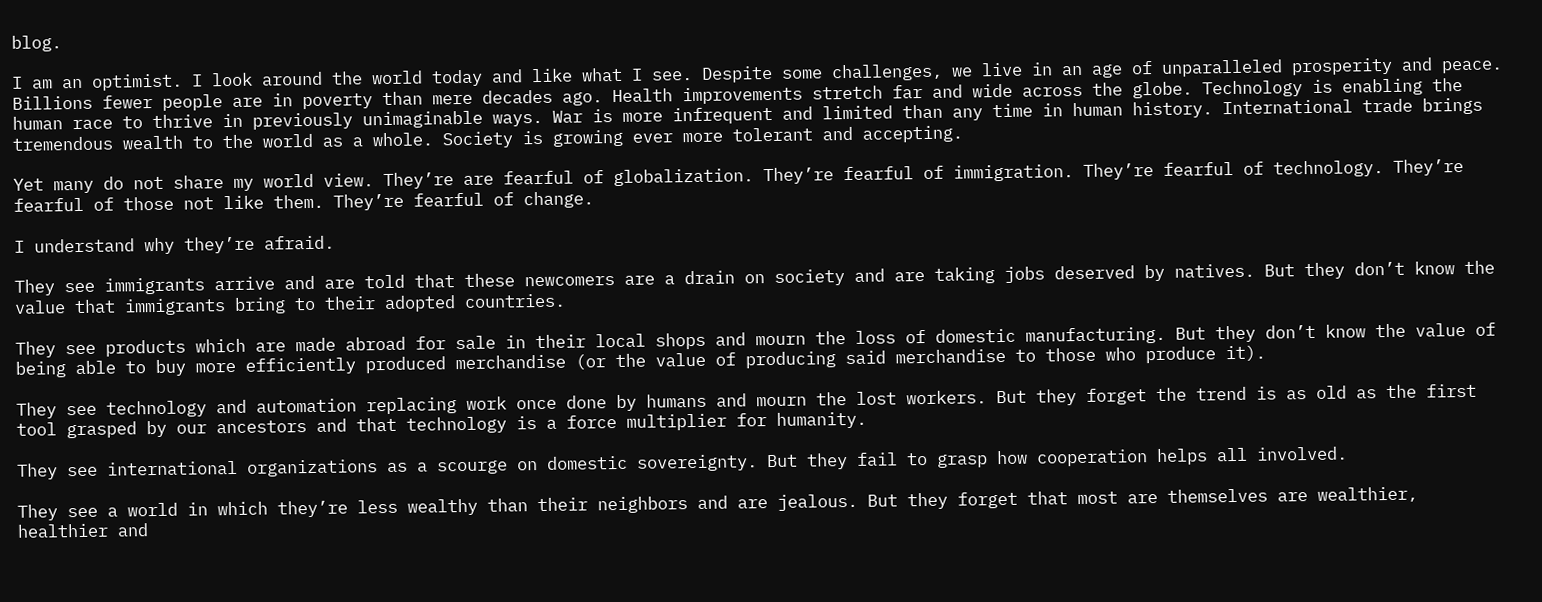blog.

I am an optimist. I look around the world today and like what I see. Despite some challenges, we live in an age of unparalleled prosperity and peace. Billions fewer people are in poverty than mere decades ago. Health improvements stretch far and wide across the globe. Technology is enabling the human race to thrive in previously unimaginable ways. War is more infrequent and limited than any time in human history. International trade brings tremendous wealth to the world as a whole. Society is growing ever more tolerant and accepting.

Yet many do not share my world view. They’re are fearful of globalization. They’re fearful of immigration. They’re fearful of technology. They’re fearful of those not like them. They’re fearful of change.

I understand why they’re afraid.

They see immigrants arrive and are told that these newcomers are a drain on society and are taking jobs deserved by natives. But they don’t know the value that immigrants bring to their adopted countries.

They see products which are made abroad for sale in their local shops and mourn the loss of domestic manufacturing. But they don’t know the value of being able to buy more efficiently produced merchandise (or the value of producing said merchandise to those who produce it).

They see technology and automation replacing work once done by humans and mourn the lost workers. But they forget the trend is as old as the first tool grasped by our ancestors and that technology is a force multiplier for humanity.

They see international organizations as a scourge on domestic sovereignty. But they fail to grasp how cooperation helps all involved.

They see a world in which they’re less wealthy than their neighbors and are jealous. But they forget that most are themselves are wealthier, healthier and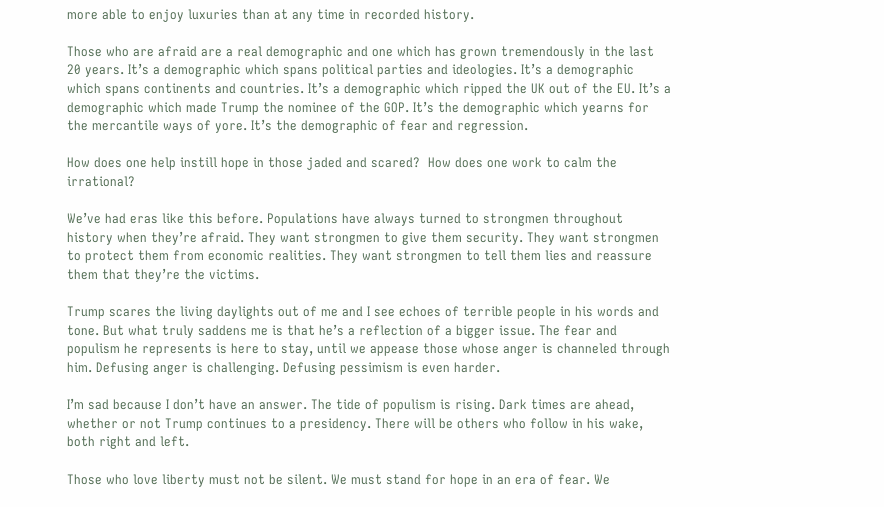more able to enjoy luxuries than at any time in recorded history.

Those who are afraid are a real demographic and one which has grown tremendously in the last 20 years. It’s a demographic which spans political parties and ideologies. It’s a demographic which spans continents and countries. It’s a demographic which ripped the UK out of the EU. It’s a demographic which made Trump the nominee of the GOP. It’s the demographic which yearns for the mercantile ways of yore. It’s the demographic of fear and regression.

How does one help instill hope in those jaded and scared?  How does one work to calm the irrational?

We’ve had eras like this before. Populations have always turned to strongmen throughout history when they’re afraid. They want strongmen to give them security. They want strongmen to protect them from economic realities. They want strongmen to tell them lies and reassure them that they’re the victims.

Trump scares the living daylights out of me and I see echoes of terrible people in his words and tone. But what truly saddens me is that he’s a reflection of a bigger issue. The fear and populism he represents is here to stay, until we appease those whose anger is channeled through him. Defusing anger is challenging. Defusing pessimism is even harder.

I’m sad because I don’t have an answer. The tide of populism is rising. Dark times are ahead, whether or not Trump continues to a presidency. There will be others who follow in his wake, both right and left.

Those who love liberty must not be silent. We must stand for hope in an era of fear. We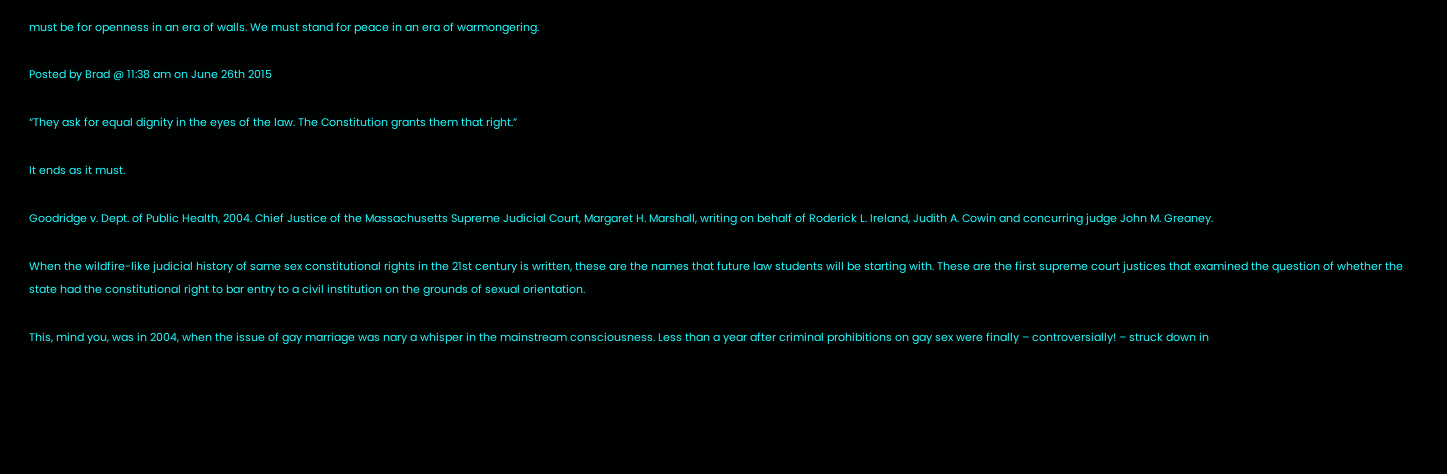must be for openness in an era of walls. We must stand for peace in an era of warmongering.

Posted by Brad @ 11:38 am on June 26th 2015

“They ask for equal dignity in the eyes of the law. The Constitution grants them that right.”

It ends as it must.

Goodridge v. Dept. of Public Health, 2004. Chief Justice of the Massachusetts Supreme Judicial Court, Margaret H. Marshall, writing on behalf of Roderick L. Ireland, Judith A. Cowin and concurring judge John M. Greaney.

When the wildfire-like judicial history of same sex constitutional rights in the 21st century is written, these are the names that future law students will be starting with. These are the first supreme court justices that examined the question of whether the state had the constitutional right to bar entry to a civil institution on the grounds of sexual orientation.

This, mind you, was in 2004, when the issue of gay marriage was nary a whisper in the mainstream consciousness. Less than a year after criminal prohibitions on gay sex were finally – controversially! – struck down in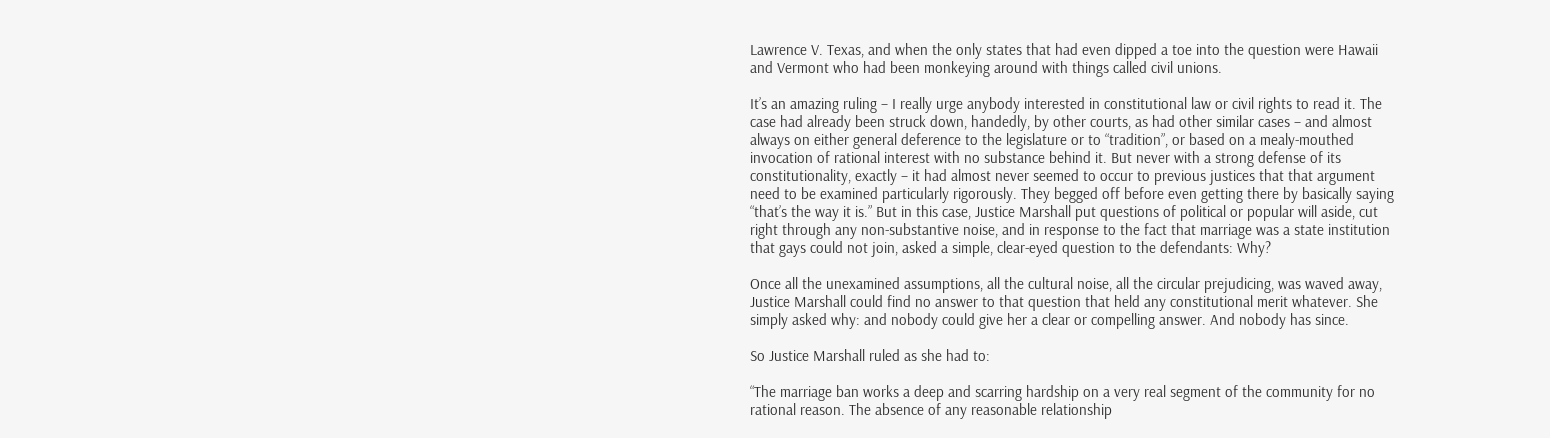Lawrence V. Texas, and when the only states that had even dipped a toe into the question were Hawaii and Vermont who had been monkeying around with things called civil unions.

It’s an amazing ruling – I really urge anybody interested in constitutional law or civil rights to read it. The case had already been struck down, handedly, by other courts, as had other similar cases – and almost always on either general deference to the legislature or to “tradition”, or based on a mealy-mouthed invocation of rational interest with no substance behind it. But never with a strong defense of its constitutionality, exactly – it had almost never seemed to occur to previous justices that that argument need to be examined particularly rigorously. They begged off before even getting there by basically saying “that’s the way it is.” But in this case, Justice Marshall put questions of political or popular will aside, cut right through any non-substantive noise, and in response to the fact that marriage was a state institution that gays could not join, asked a simple, clear-eyed question to the defendants: Why?

Once all the unexamined assumptions, all the cultural noise, all the circular prejudicing, was waved away, Justice Marshall could find no answer to that question that held any constitutional merit whatever. She simply asked why: and nobody could give her a clear or compelling answer. And nobody has since.

So Justice Marshall ruled as she had to:

“The marriage ban works a deep and scarring hardship on a very real segment of the community for no rational reason. The absence of any reasonable relationship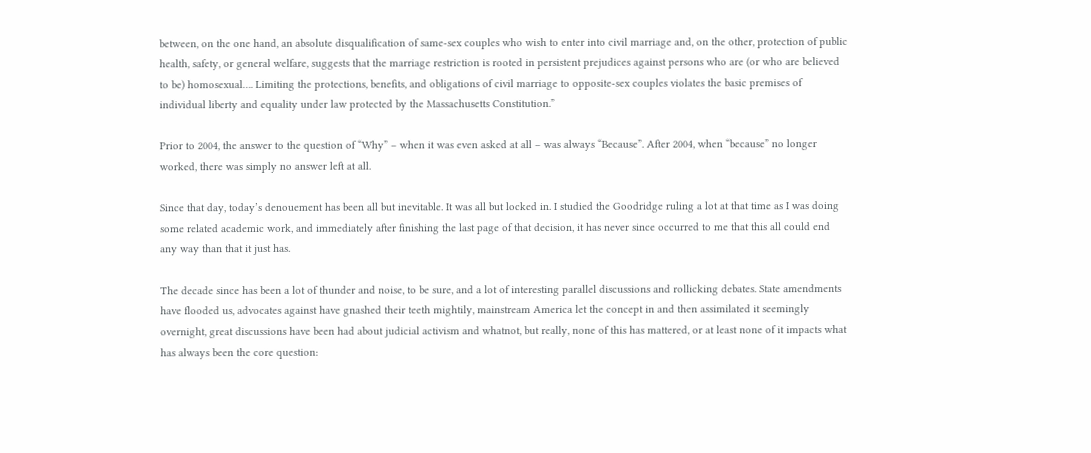between, on the one hand, an absolute disqualification of same-sex couples who wish to enter into civil marriage and, on the other, protection of public health, safety, or general welfare, suggests that the marriage restriction is rooted in persistent prejudices against persons who are (or who are believed to be) homosexual…. Limiting the protections, benefits, and obligations of civil marriage to opposite-sex couples violates the basic premises of individual liberty and equality under law protected by the Massachusetts Constitution.”

Prior to 2004, the answer to the question of “Why” – when it was even asked at all – was always “Because”. After 2004, when “because” no longer worked, there was simply no answer left at all.

Since that day, today’s denouement has been all but inevitable. It was all but locked in. I studied the Goodridge ruling a lot at that time as I was doing some related academic work, and immediately after finishing the last page of that decision, it has never since occurred to me that this all could end any way than that it just has.

The decade since has been a lot of thunder and noise, to be sure, and a lot of interesting parallel discussions and rollicking debates. State amendments have flooded us, advocates against have gnashed their teeth mightily, mainstream America let the concept in and then assimilated it seemingly overnight, great discussions have been had about judicial activism and whatnot, but really, none of this has mattered, or at least none of it impacts what has always been the core question: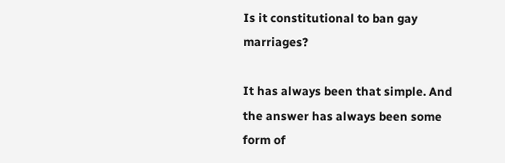Is it constitutional to ban gay marriages?

It has always been that simple. And the answer has always been some form of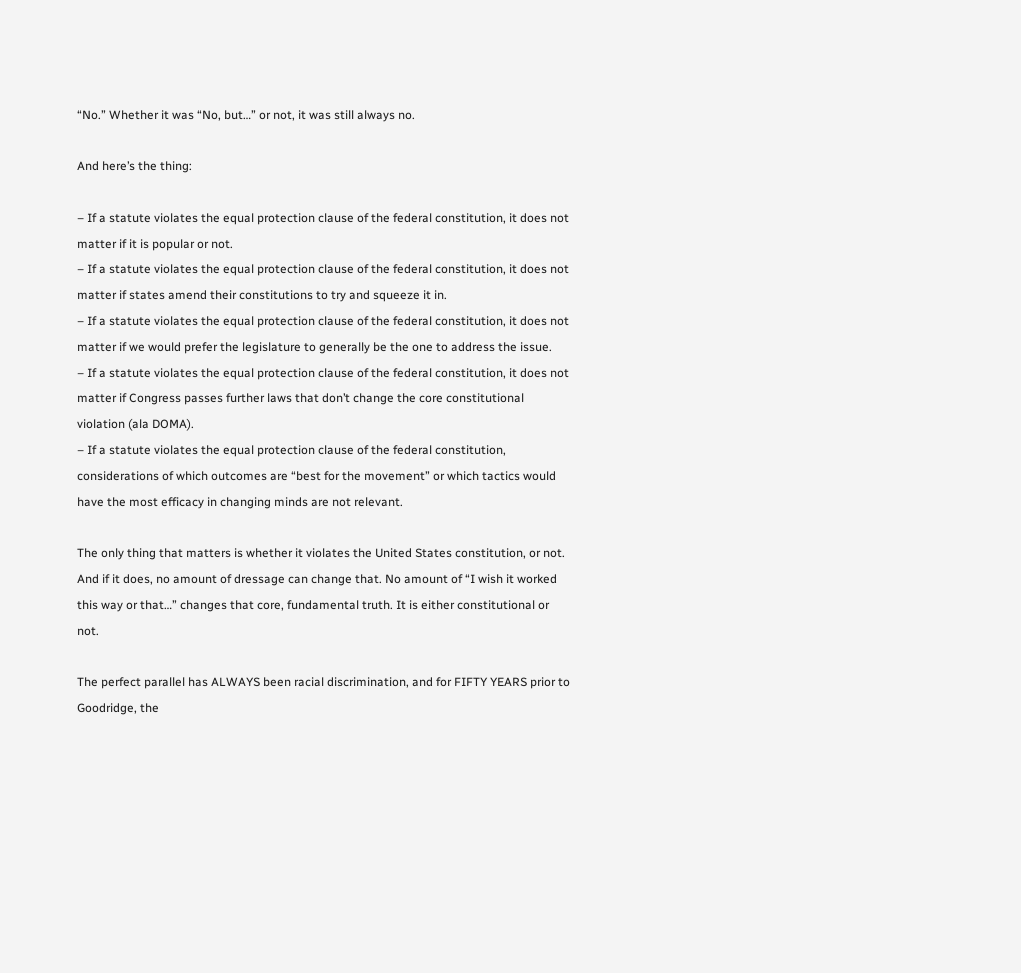“No.” Whether it was “No, but…” or not, it was still always no.

And here’s the thing:

– If a statute violates the equal protection clause of the federal constitution, it does not matter if it is popular or not.
– If a statute violates the equal protection clause of the federal constitution, it does not matter if states amend their constitutions to try and squeeze it in.
– If a statute violates the equal protection clause of the federal constitution, it does not matter if we would prefer the legislature to generally be the one to address the issue.
– If a statute violates the equal protection clause of the federal constitution, it does not matter if Congress passes further laws that don’t change the core constitutional violation (ala DOMA).
– If a statute violates the equal protection clause of the federal constitution, considerations of which outcomes are “best for the movement” or which tactics would have the most efficacy in changing minds are not relevant.

The only thing that matters is whether it violates the United States constitution, or not. And if it does, no amount of dressage can change that. No amount of “I wish it worked this way or that…” changes that core, fundamental truth. It is either constitutional or not.

The perfect parallel has ALWAYS been racial discrimination, and for FIFTY YEARS prior to Goodridge, the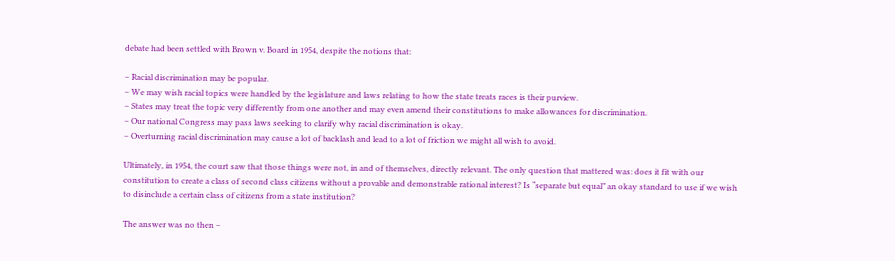debate had been settled with Brown v. Board in 1954, despite the notions that:

– Racial discrimination may be popular.
– We may wish racial topics were handled by the legislature and laws relating to how the state treats races is their purview.
– States may treat the topic very differently from one another and may even amend their constitutions to make allowances for discrimination.
– Our national Congress may pass laws seeking to clarify why racial discrimination is okay.
– Overturning racial discrimination may cause a lot of backlash and lead to a lot of friction we might all wish to avoid.

Ultimately, in 1954, the court saw that those things were not, in and of themselves, directly relevant. The only question that mattered was: does it fit with our constitution to create a class of second class citizens without a provable and demonstrable rational interest? Is “separate but equal” an okay standard to use if we wish to disinclude a certain class of citizens from a state institution?

The answer was no then –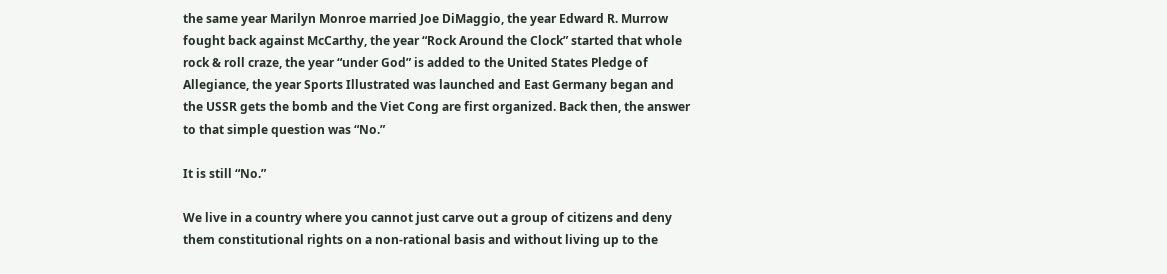the same year Marilyn Monroe married Joe DiMaggio, the year Edward R. Murrow fought back against McCarthy, the year “Rock Around the Clock” started that whole rock & roll craze, the year “under God” is added to the United States Pledge of Allegiance, the year Sports Illustrated was launched and East Germany began and the USSR gets the bomb and the Viet Cong are first organized. Back then, the answer to that simple question was “No.”

It is still “No.”

We live in a country where you cannot just carve out a group of citizens and deny them constitutional rights on a non-rational basis and without living up to the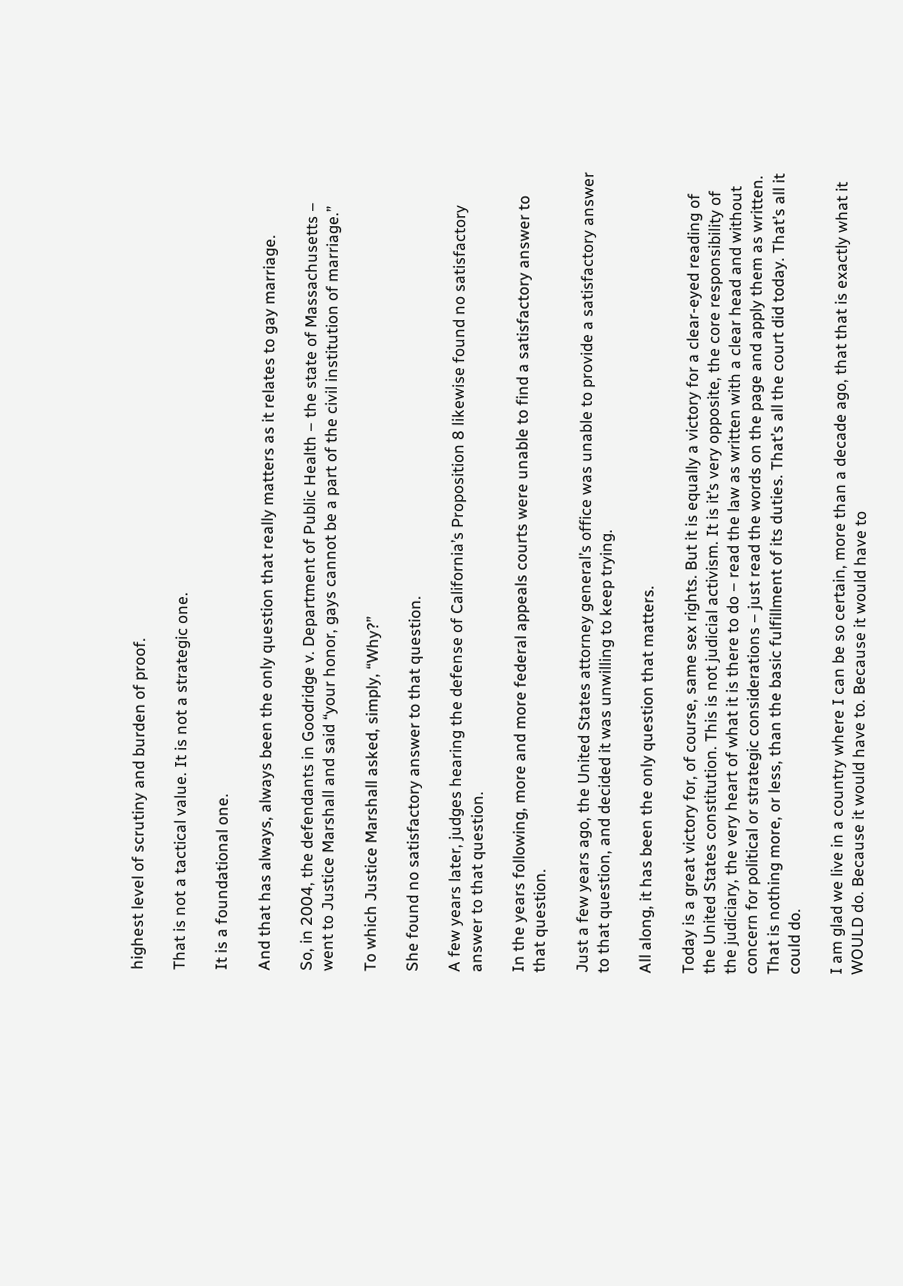highest level of scrutiny and burden of proof.

That is not a tactical value. It is not a strategic one.

It is a foundational one.

And that has always, always been the only question that really matters as it relates to gay marriage.

So, in 2004, the defendants in Goodridge v. Department of Public Health – the state of Massachusetts – went to Justice Marshall and said “your honor, gays cannot be a part of the civil institution of marriage.”

To which Justice Marshall asked, simply, “Why?”

She found no satisfactory answer to that question.

A few years later, judges hearing the defense of California’s Proposition 8 likewise found no satisfactory answer to that question.

In the years following, more and more federal appeals courts were unable to find a satisfactory answer to that question.

Just a few years ago, the United States attorney general’s office was unable to provide a satisfactory answer to that question, and decided it was unwilling to keep trying.

All along, it has been the only question that matters.

Today is a great victory for, of course, same sex rights. But it is equally a victory for a clear-eyed reading of the United States constitution. This is not judicial activism. It is it’s very opposite, the core responsibility of the judiciary, the very heart of what it is there to do – read the law as written with a clear head and without concern for political or strategic considerations – just read the words on the page and apply them as written. That is nothing more, or less, than the basic fulfillment of its duties. That’s all the court did today. That’s all it could do.

I am glad we live in a country where I can be so certain, more than a decade ago, that that is exactly what it WOULD do. Because it would have to. Because it would have to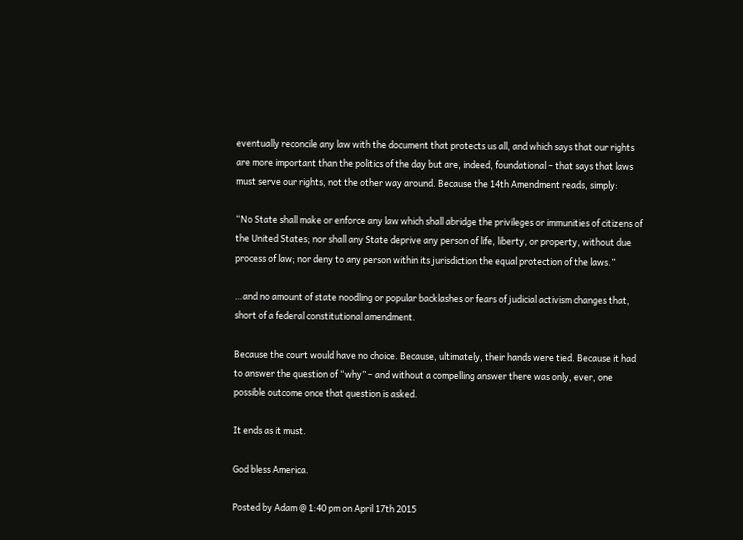eventually reconcile any law with the document that protects us all, and which says that our rights are more important than the politics of the day but are, indeed, foundational – that says that laws must serve our rights, not the other way around. Because the 14th Amendment reads, simply:

“No State shall make or enforce any law which shall abridge the privileges or immunities of citizens of the United States; nor shall any State deprive any person of life, liberty, or property, without due process of law; nor deny to any person within its jurisdiction the equal protection of the laws.”

…and no amount of state noodling or popular backlashes or fears of judicial activism changes that, short of a federal constitutional amendment.

Because the court would have no choice. Because, ultimately, their hands were tied. Because it had to answer the question of “why” – and without a compelling answer there was only, ever, one possible outcome once that question is asked.

It ends as it must.

God bless America.

Posted by Adam @ 1:40 pm on April 17th 2015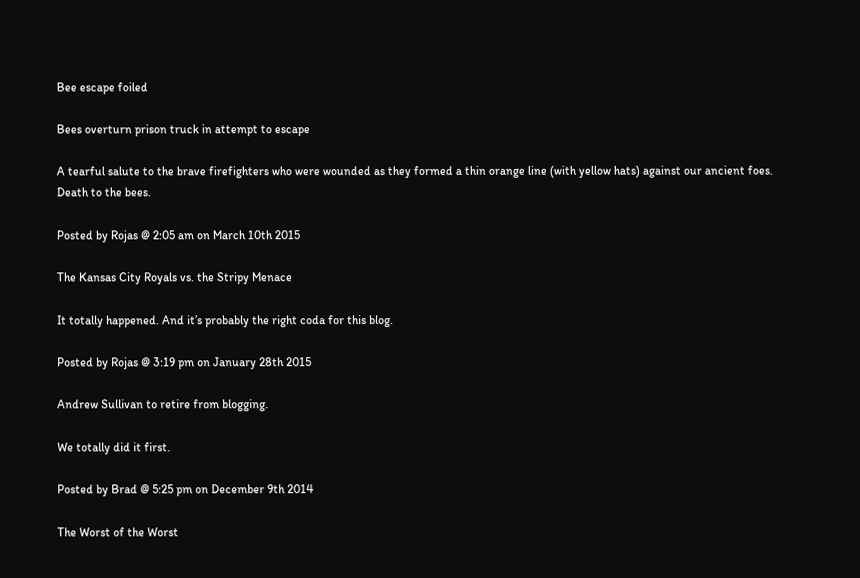Bee escape foiled

Bees overturn prison truck in attempt to escape

A tearful salute to the brave firefighters who were wounded as they formed a thin orange line (with yellow hats) against our ancient foes. Death to the bees.

Posted by Rojas @ 2:05 am on March 10th 2015

The Kansas City Royals vs. the Stripy Menace

It totally happened. And it’s probably the right coda for this blog.

Posted by Rojas @ 3:19 pm on January 28th 2015

Andrew Sullivan to retire from blogging.

We totally did it first.

Posted by Brad @ 5:25 pm on December 9th 2014

The Worst of the Worst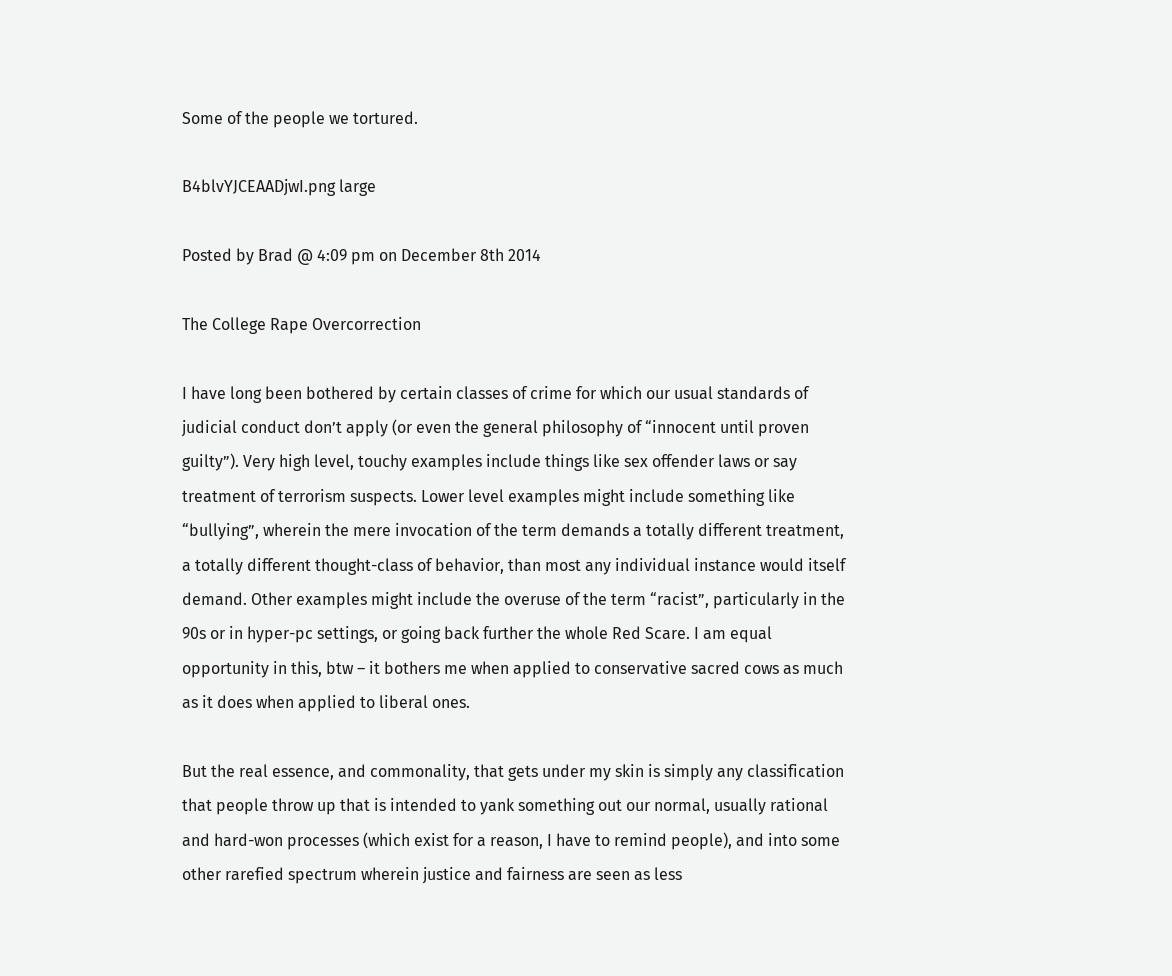Some of the people we tortured.

B4blvYJCEAADjwI.png large

Posted by Brad @ 4:09 pm on December 8th 2014

The College Rape Overcorrection

I have long been bothered by certain classes of crime for which our usual standards of judicial conduct don’t apply (or even the general philosophy of “innocent until proven guilty”). Very high level, touchy examples include things like sex offender laws or say treatment of terrorism suspects. Lower level examples might include something like “bullying”, wherein the mere invocation of the term demands a totally different treatment, a totally different thought-class of behavior, than most any individual instance would itself demand. Other examples might include the overuse of the term “racist”, particularly in the 90s or in hyper-pc settings, or going back further the whole Red Scare. I am equal opportunity in this, btw – it bothers me when applied to conservative sacred cows as much as it does when applied to liberal ones.

But the real essence, and commonality, that gets under my skin is simply any classification that people throw up that is intended to yank something out our normal, usually rational and hard-won processes (which exist for a reason, I have to remind people), and into some other rarefied spectrum wherein justice and fairness are seen as less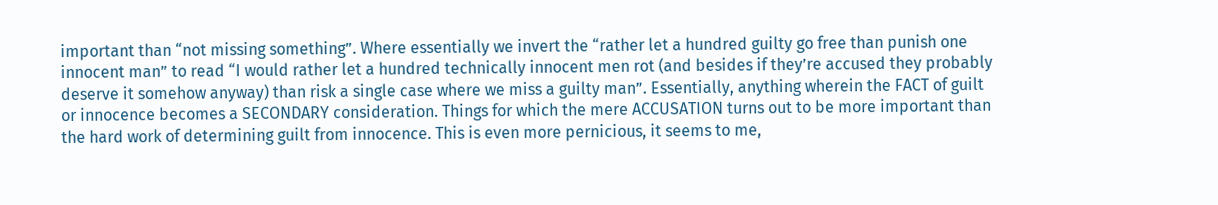important than “not missing something”. Where essentially we invert the “rather let a hundred guilty go free than punish one innocent man” to read “I would rather let a hundred technically innocent men rot (and besides if they’re accused they probably deserve it somehow anyway) than risk a single case where we miss a guilty man”. Essentially, anything wherein the FACT of guilt or innocence becomes a SECONDARY consideration. Things for which the mere ACCUSATION turns out to be more important than the hard work of determining guilt from innocence. This is even more pernicious, it seems to me,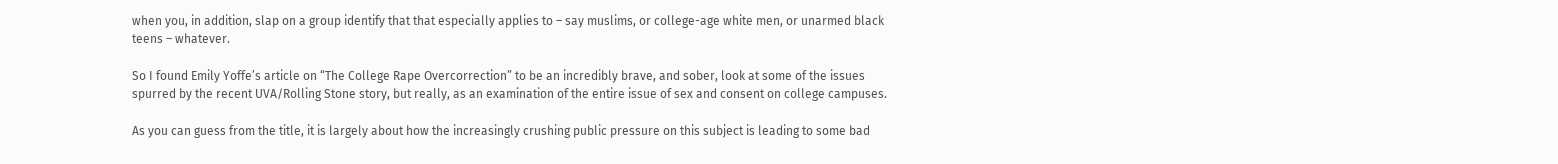when you, in addition, slap on a group identify that that especially applies to – say muslims, or college-age white men, or unarmed black teens – whatever.

So I found Emily Yoffe’s article on “The College Rape Overcorrection” to be an incredibly brave, and sober, look at some of the issues spurred by the recent UVA/Rolling Stone story, but really, as an examination of the entire issue of sex and consent on college campuses.

As you can guess from the title, it is largely about how the increasingly crushing public pressure on this subject is leading to some bad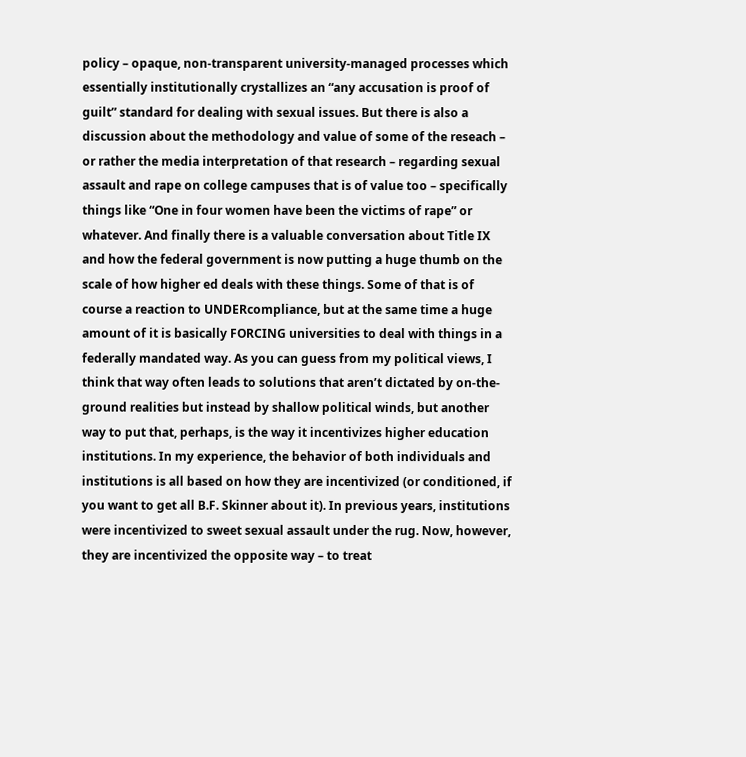policy – opaque, non-transparent university-managed processes which essentially institutionally crystallizes an “any accusation is proof of guilt” standard for dealing with sexual issues. But there is also a discussion about the methodology and value of some of the reseach – or rather the media interpretation of that research – regarding sexual assault and rape on college campuses that is of value too – specifically things like “One in four women have been the victims of rape” or whatever. And finally there is a valuable conversation about Title IX and how the federal government is now putting a huge thumb on the scale of how higher ed deals with these things. Some of that is of course a reaction to UNDERcompliance, but at the same time a huge amount of it is basically FORCING universities to deal with things in a federally mandated way. As you can guess from my political views, I think that way often leads to solutions that aren’t dictated by on-the-ground realities but instead by shallow political winds, but another way to put that, perhaps, is the way it incentivizes higher education institutions. In my experience, the behavior of both individuals and institutions is all based on how they are incentivized (or conditioned, if you want to get all B.F. Skinner about it). In previous years, institutions were incentivized to sweet sexual assault under the rug. Now, however, they are incentivized the opposite way – to treat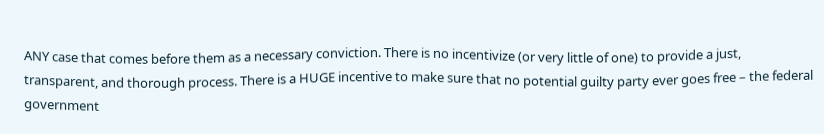ANY case that comes before them as a necessary conviction. There is no incentivize (or very little of one) to provide a just, transparent, and thorough process. There is a HUGE incentive to make sure that no potential guilty party ever goes free – the federal government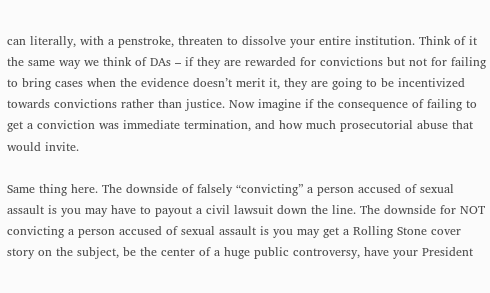can literally, with a penstroke, threaten to dissolve your entire institution. Think of it the same way we think of DAs – if they are rewarded for convictions but not for failing to bring cases when the evidence doesn’t merit it, they are going to be incentivized towards convictions rather than justice. Now imagine if the consequence of failing to get a conviction was immediate termination, and how much prosecutorial abuse that would invite.

Same thing here. The downside of falsely “convicting” a person accused of sexual assault is you may have to payout a civil lawsuit down the line. The downside for NOT convicting a person accused of sexual assault is you may get a Rolling Stone cover story on the subject, be the center of a huge public controversy, have your President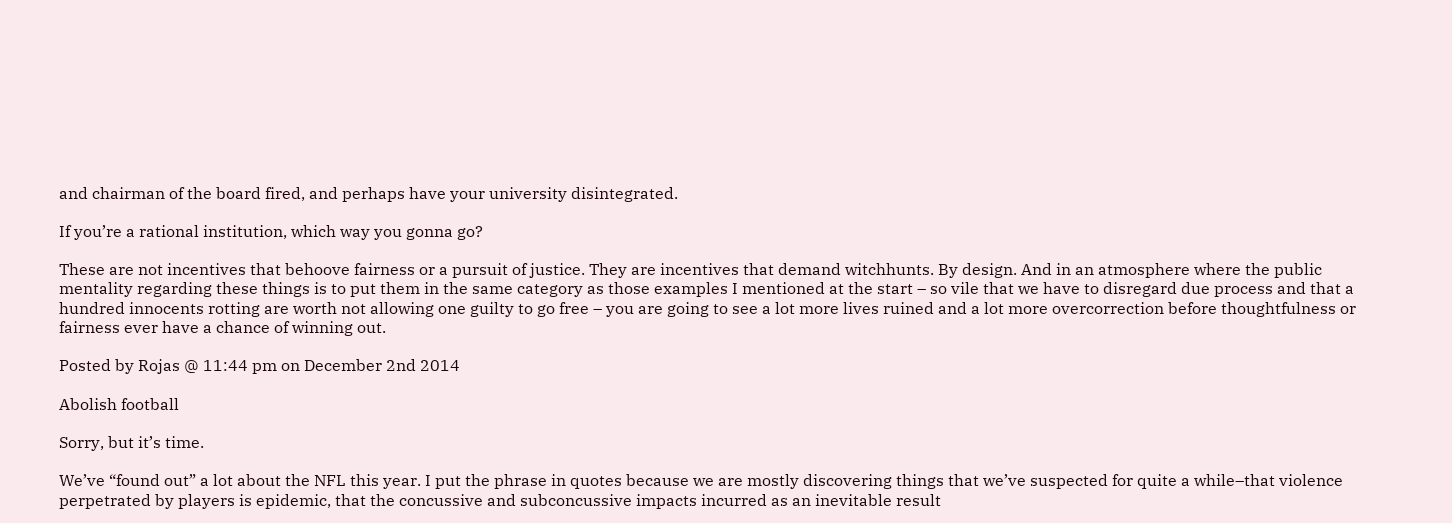and chairman of the board fired, and perhaps have your university disintegrated.

If you’re a rational institution, which way you gonna go?

These are not incentives that behoove fairness or a pursuit of justice. They are incentives that demand witchhunts. By design. And in an atmosphere where the public mentality regarding these things is to put them in the same category as those examples I mentioned at the start – so vile that we have to disregard due process and that a hundred innocents rotting are worth not allowing one guilty to go free – you are going to see a lot more lives ruined and a lot more overcorrection before thoughtfulness or fairness ever have a chance of winning out.

Posted by Rojas @ 11:44 pm on December 2nd 2014

Abolish football

Sorry, but it’s time.

We’ve “found out” a lot about the NFL this year. I put the phrase in quotes because we are mostly discovering things that we’ve suspected for quite a while–that violence perpetrated by players is epidemic, that the concussive and subconcussive impacts incurred as an inevitable result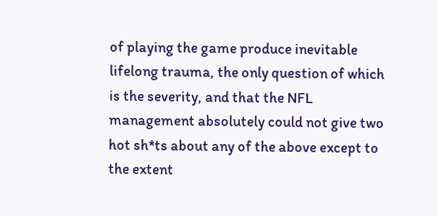of playing the game produce inevitable lifelong trauma, the only question of which is the severity, and that the NFL management absolutely could not give two hot sh*ts about any of the above except to the extent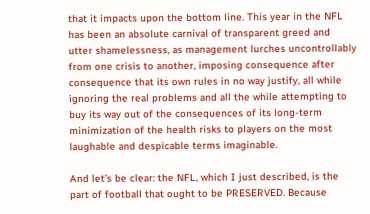that it impacts upon the bottom line. This year in the NFL has been an absolute carnival of transparent greed and utter shamelessness, as management lurches uncontrollably from one crisis to another, imposing consequence after consequence that its own rules in no way justify, all while ignoring the real problems and all the while attempting to buy its way out of the consequences of its long-term minimization of the health risks to players on the most laughable and despicable terms imaginable.

And let’s be clear: the NFL, which I just described, is the part of football that ought to be PRESERVED. Because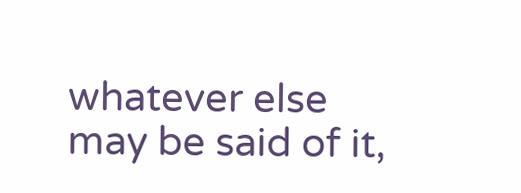whatever else may be said of it,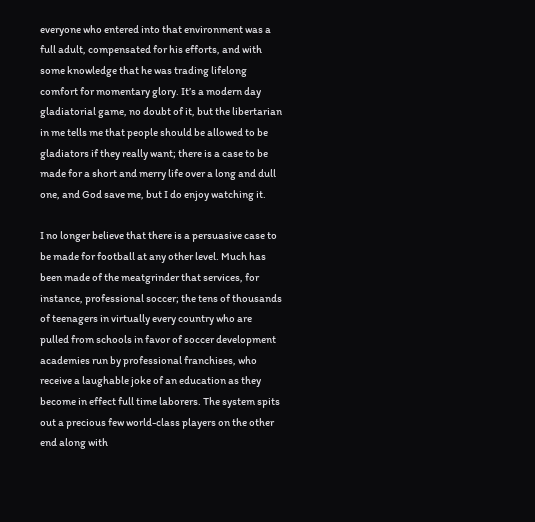everyone who entered into that environment was a full adult, compensated for his efforts, and with some knowledge that he was trading lifelong comfort for momentary glory. It’s a modern day gladiatorial game, no doubt of it, but the libertarian in me tells me that people should be allowed to be gladiators if they really want; there is a case to be made for a short and merry life over a long and dull one, and God save me, but I do enjoy watching it.

I no longer believe that there is a persuasive case to be made for football at any other level. Much has been made of the meatgrinder that services, for instance, professional soccer; the tens of thousands of teenagers in virtually every country who are pulled from schools in favor of soccer development academies run by professional franchises, who receive a laughable joke of an education as they become in effect full time laborers. The system spits out a precious few world-class players on the other end along with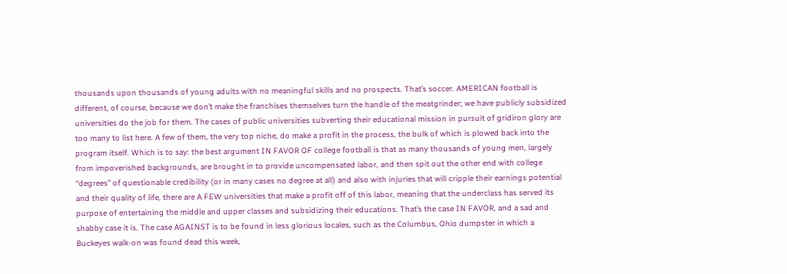thousands upon thousands of young adults with no meaningful skills and no prospects. That’s soccer. AMERICAN football is different, of course, because we don’t make the franchises themselves turn the handle of the meatgrinder; we have publicly subsidized universities do the job for them. The cases of public universities subverting their educational mission in pursuit of gridiron glory are too many to list here. A few of them, the very top niche, do make a profit in the process, the bulk of which is plowed back into the program itself. Which is to say: the best argument IN FAVOR OF college football is that as many thousands of young men, largely from impoverished backgrounds, are brought in to provide uncompensated labor, and then spit out the other end with college “degrees” of questionable credibility (or in many cases no degree at all) and also with injuries that will cripple their earnings potential and their quality of life, there are A FEW universities that make a profit off of this labor, meaning that the underclass has served its purpose of entertaining the middle and upper classes and subsidizing their educations. That’s the case IN FAVOR, and a sad and shabby case it is. The case AGAINST is to be found in less glorious locales, such as the Columbus, Ohio dumpster in which a Buckeyes walk-on was found dead this week,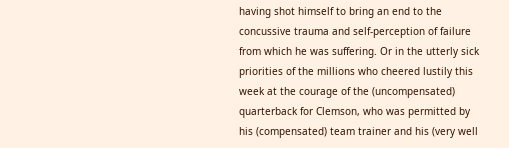having shot himself to bring an end to the concussive trauma and self-perception of failure from which he was suffering. Or in the utterly sick priorities of the millions who cheered lustily this week at the courage of the (uncompensated) quarterback for Clemson, who was permitted by his (compensated) team trainer and his (very well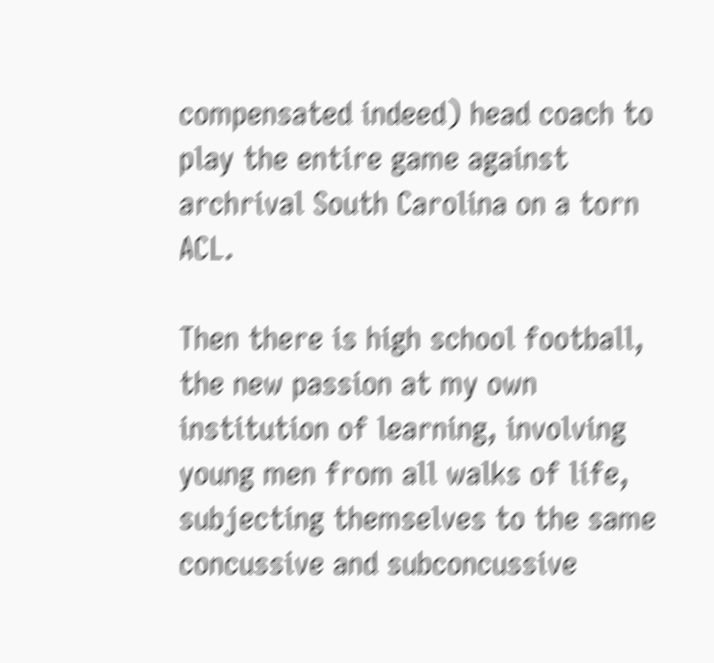compensated indeed) head coach to play the entire game against archrival South Carolina on a torn ACL.

Then there is high school football, the new passion at my own institution of learning, involving young men from all walks of life, subjecting themselves to the same concussive and subconcussive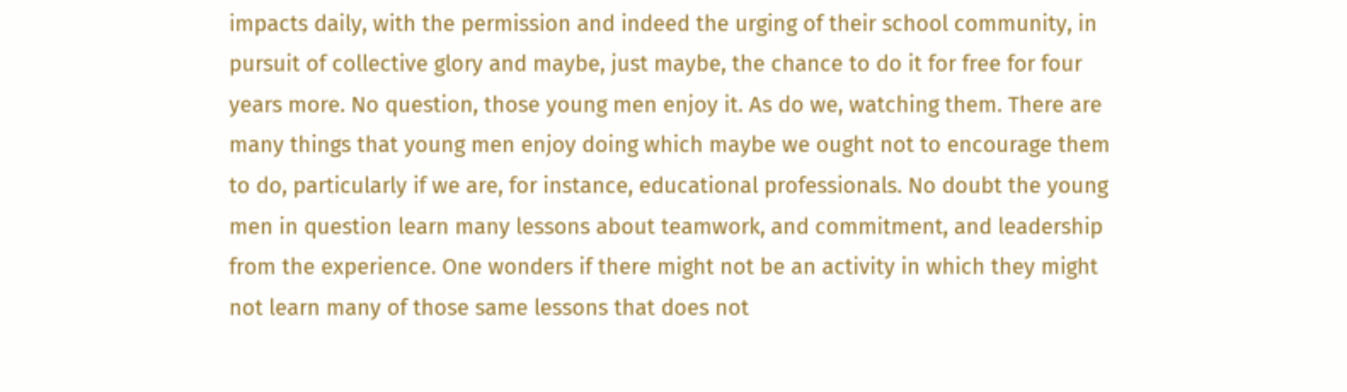impacts daily, with the permission and indeed the urging of their school community, in pursuit of collective glory and maybe, just maybe, the chance to do it for free for four years more. No question, those young men enjoy it. As do we, watching them. There are many things that young men enjoy doing which maybe we ought not to encourage them to do, particularly if we are, for instance, educational professionals. No doubt the young men in question learn many lessons about teamwork, and commitment, and leadership from the experience. One wonders if there might not be an activity in which they might not learn many of those same lessons that does not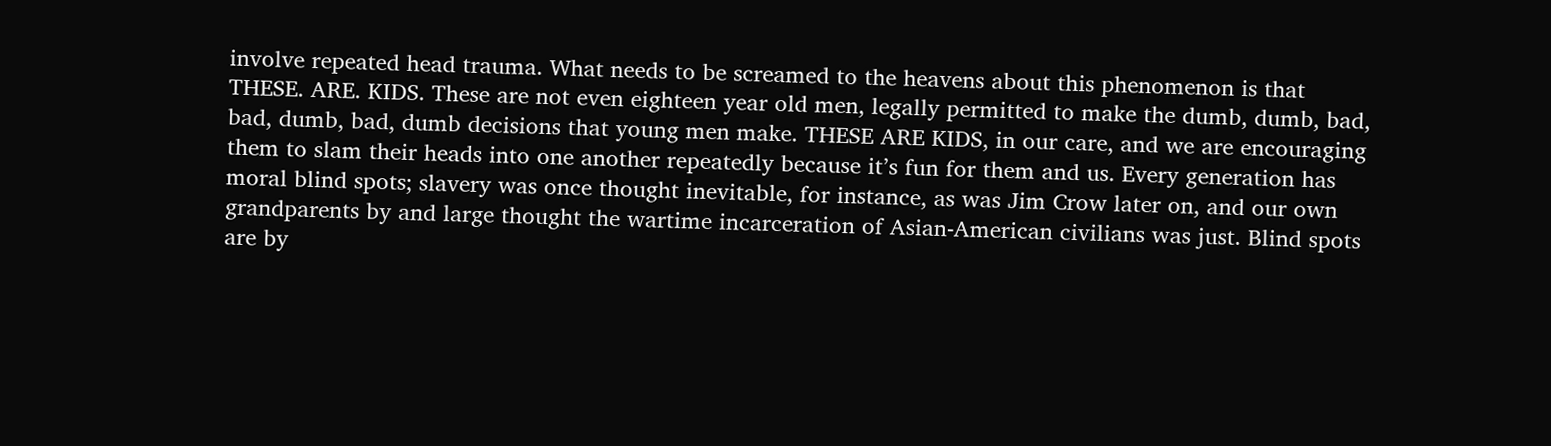involve repeated head trauma. What needs to be screamed to the heavens about this phenomenon is that THESE. ARE. KIDS. These are not even eighteen year old men, legally permitted to make the dumb, dumb, bad, bad, dumb, bad, dumb decisions that young men make. THESE ARE KIDS, in our care, and we are encouraging them to slam their heads into one another repeatedly because it’s fun for them and us. Every generation has moral blind spots; slavery was once thought inevitable, for instance, as was Jim Crow later on, and our own grandparents by and large thought the wartime incarceration of Asian-American civilians was just. Blind spots are by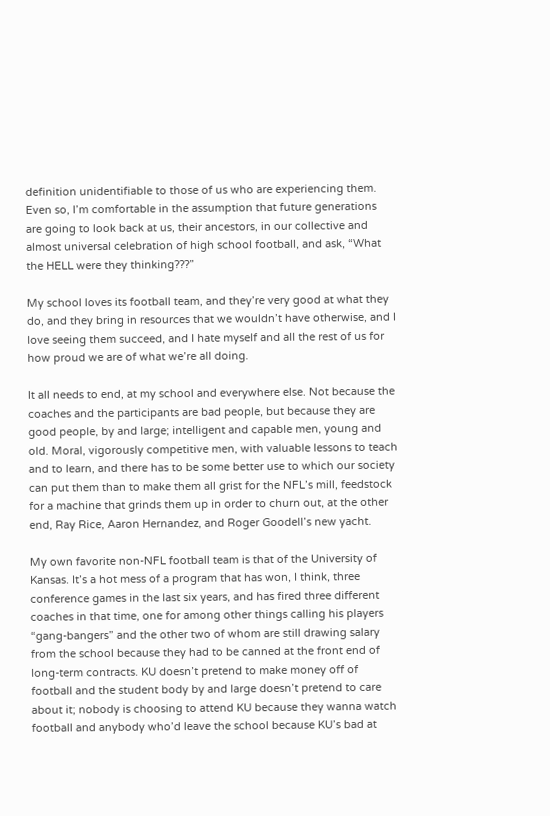definition unidentifiable to those of us who are experiencing them. Even so, I’m comfortable in the assumption that future generations are going to look back at us, their ancestors, in our collective and almost universal celebration of high school football, and ask, “What the HELL were they thinking???”

My school loves its football team, and they’re very good at what they do, and they bring in resources that we wouldn’t have otherwise, and I love seeing them succeed, and I hate myself and all the rest of us for how proud we are of what we’re all doing.

It all needs to end, at my school and everywhere else. Not because the coaches and the participants are bad people, but because they are good people, by and large; intelligent and capable men, young and old. Moral, vigorously competitive men, with valuable lessons to teach and to learn, and there has to be some better use to which our society can put them than to make them all grist for the NFL’s mill, feedstock for a machine that grinds them up in order to churn out, at the other end, Ray Rice, Aaron Hernandez, and Roger Goodell’s new yacht.

My own favorite non-NFL football team is that of the University of Kansas. It’s a hot mess of a program that has won, I think, three conference games in the last six years, and has fired three different coaches in that time, one for among other things calling his players “gang-bangers” and the other two of whom are still drawing salary from the school because they had to be canned at the front end of long-term contracts. KU doesn’t pretend to make money off of football and the student body by and large doesn’t pretend to care about it; nobody is choosing to attend KU because they wanna watch football and anybody who’d leave the school because KU’s bad at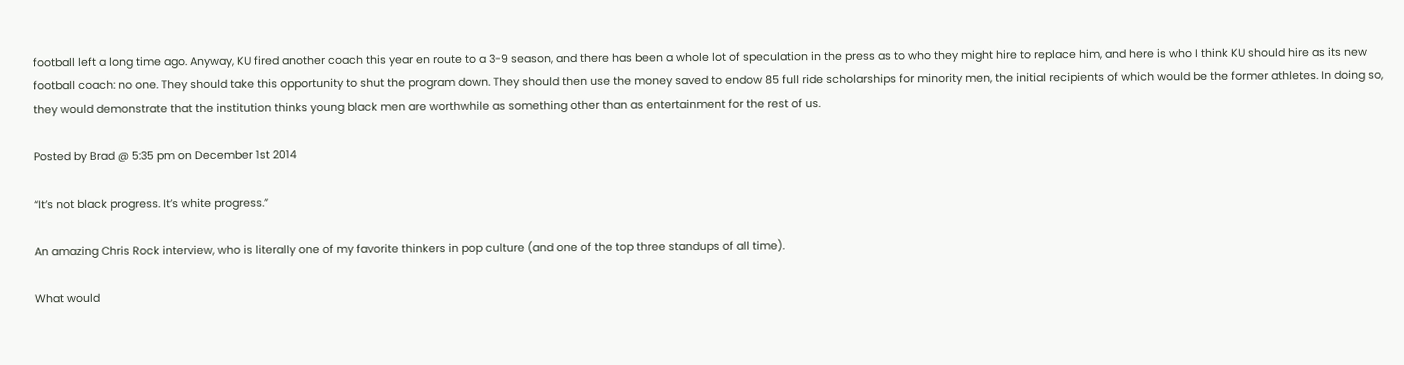football left a long time ago. Anyway, KU fired another coach this year en route to a 3-9 season, and there has been a whole lot of speculation in the press as to who they might hire to replace him, and here is who I think KU should hire as its new football coach: no one. They should take this opportunity to shut the program down. They should then use the money saved to endow 85 full ride scholarships for minority men, the initial recipients of which would be the former athletes. In doing so, they would demonstrate that the institution thinks young black men are worthwhile as something other than as entertainment for the rest of us.

Posted by Brad @ 5:35 pm on December 1st 2014

“It’s not black progress. It’s white progress.”

An amazing Chris Rock interview, who is literally one of my favorite thinkers in pop culture (and one of the top three standups of all time).

What would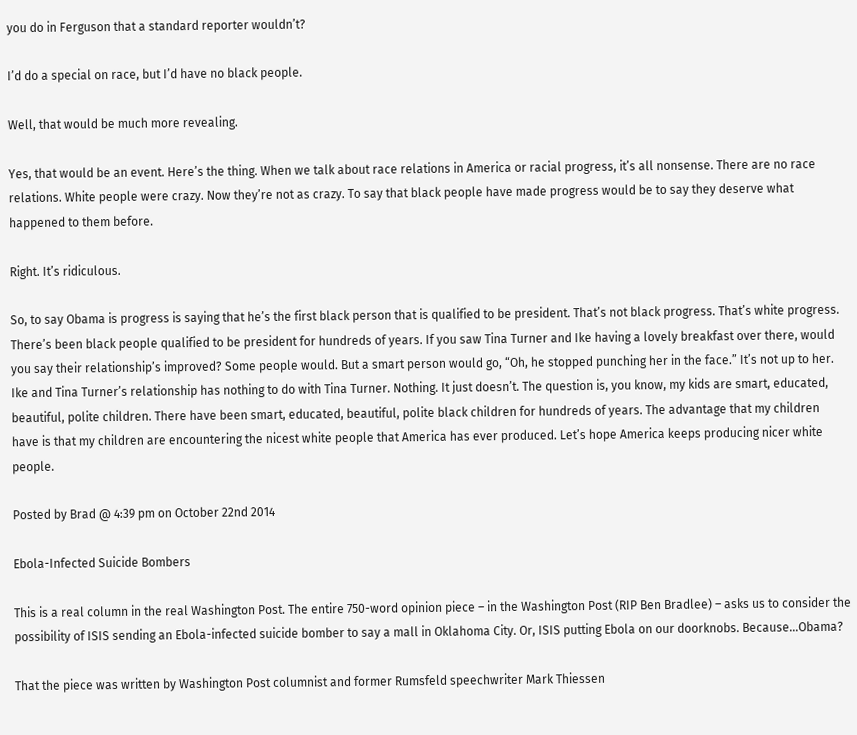you do in Ferguson that a standard reporter wouldn’t?

I’d do a special on race, but I’d have no black people.

Well, that would be much more revealing.

Yes, that would be an event. Here’s the thing. When we talk about race relations in America or racial progress, it’s all nonsense. There are no race relations. White people were crazy. Now they’re not as crazy. To say that black people have made progress would be to say they deserve what happened to them before.

Right. It’s ridiculous.

So, to say Obama is progress is saying that he’s the first black person that is qualified to be president. That’s not black progress. That’s white progress. There’s been black people qualified to be president for hundreds of years. If you saw Tina Turner and Ike having a lovely breakfast over there, would you say their relationship’s improved? Some people would. But a smart person would go, “Oh, he stopped punching her in the face.” It’s not up to her. Ike and Tina Turner’s relationship has nothing to do with Tina Turner. Nothing. It just doesn’t. The question is, you know, my kids are smart, educated, beautiful, polite children. There have been smart, educated, beautiful, polite black children for hundreds of years. The advantage that my children have is that my children are encountering the nicest white people that America has ever produced. Let’s hope America keeps producing nicer white people.

Posted by Brad @ 4:39 pm on October 22nd 2014

Ebola-Infected Suicide Bombers

This is a real column in the real Washington Post. The entire 750-word opinion piece – in the Washington Post (RIP Ben Bradlee) – asks us to consider the possibility of ISIS sending an Ebola-infected suicide bomber to say a mall in Oklahoma City. Or, ISIS putting Ebola on our doorknobs. Because…Obama?

That the piece was written by Washington Post columnist and former Rumsfeld speechwriter Mark Thiessen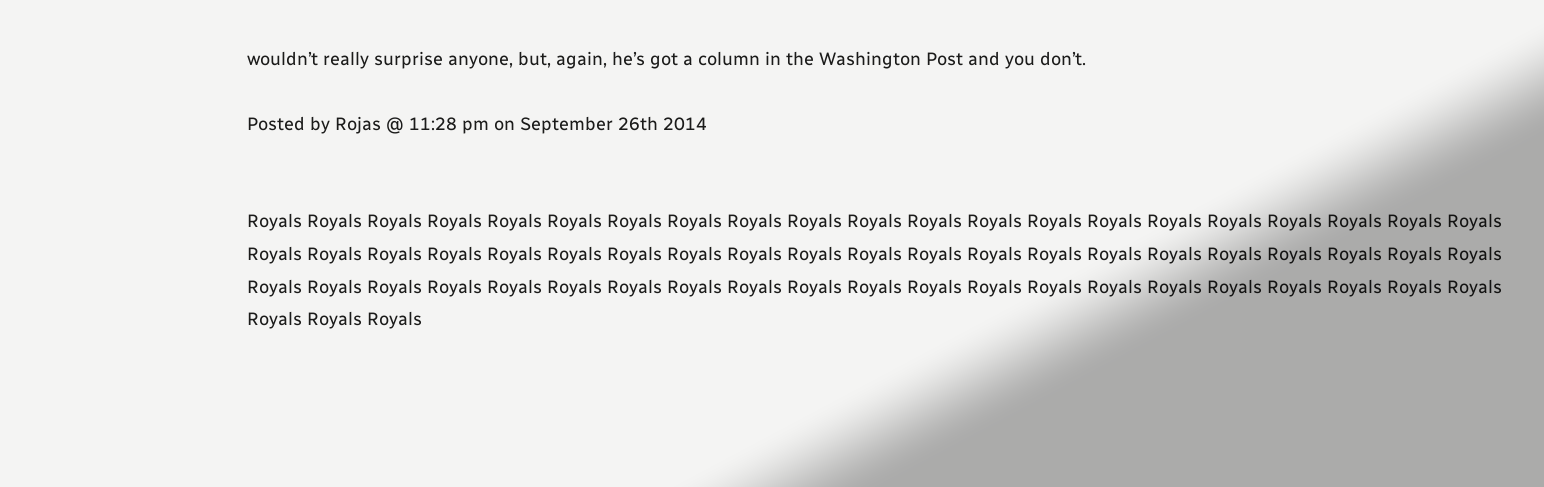wouldn’t really surprise anyone, but, again, he’s got a column in the Washington Post and you don’t.

Posted by Rojas @ 11:28 pm on September 26th 2014


Royals Royals Royals Royals Royals Royals Royals Royals Royals Royals Royals Royals Royals Royals Royals Royals Royals Royals Royals Royals Royals Royals Royals Royals Royals Royals Royals Royals Royals Royals Royals Royals Royals Royals Royals Royals Royals Royals Royals Royals Royals Royals Royals Royals Royals Royals Royals Royals Royals Royals Royals Royals Royals Royals Royals Royals Royals Royals Royals Royals Royals Royals Royals Royals Royals Royals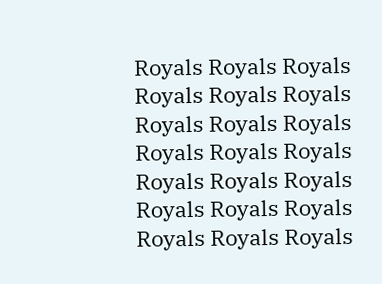Royals Royals Royals Royals Royals Royals Royals Royals Royals Royals Royals Royals Royals Royals Royals Royals Royals Royals Royals Royals Royals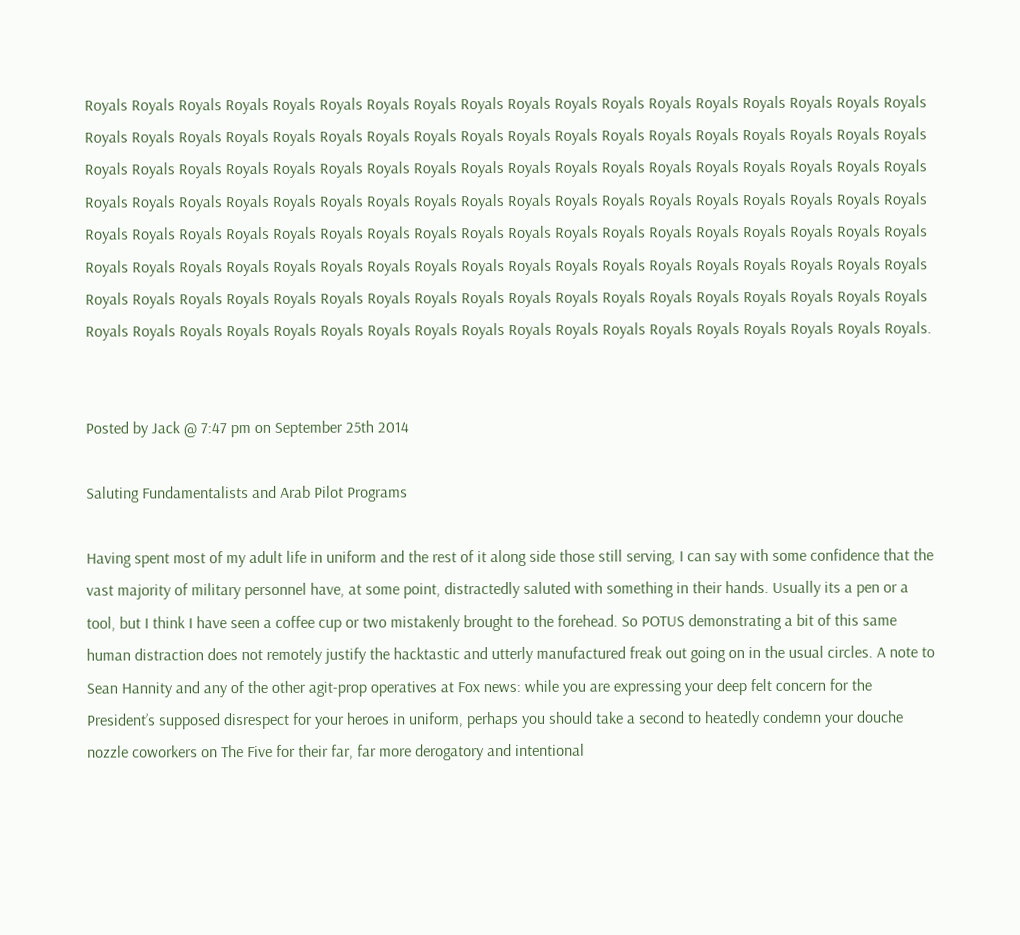Royals Royals Royals Royals Royals Royals Royals Royals Royals Royals Royals Royals Royals Royals Royals Royals Royals Royals Royals Royals Royals Royals Royals Royals Royals Royals Royals Royals Royals Royals Royals Royals Royals Royals Royals Royals Royals Royals Royals Royals Royals Royals Royals Royals Royals Royals Royals Royals Royals Royals Royals Royals Royals Royals Royals Royals Royals Royals Royals Royals Royals Royals Royals Royals Royals Royals Royals Royals Royals Royals Royals Royals Royals Royals Royals Royals Royals Royals Royals Royals Royals Royals Royals Royals Royals Royals Royals Royals Royals Royals Royals Royals Royals Royals Royals Royals Royals Royals Royals Royals Royals Royals Royals Royals Royals Royals Royals Royals Royals Royals Royals Royals Royals Royals Royals Royals Royals Royals Royals Royals Royals Royals Royals Royals Royals Royals Royals Royals Royals Royals Royals Royals Royals Royals Royals Royals Royals Royals Royals Royals Royals Royals Royals Royals.


Posted by Jack @ 7:47 pm on September 25th 2014

Saluting Fundamentalists and Arab Pilot Programs

Having spent most of my adult life in uniform and the rest of it along side those still serving, I can say with some confidence that the vast majority of military personnel have, at some point, distractedly saluted with something in their hands. Usually its a pen or a tool, but I think I have seen a coffee cup or two mistakenly brought to the forehead. So POTUS demonstrating a bit of this same human distraction does not remotely justify the hacktastic and utterly manufactured freak out going on in the usual circles. A note to Sean Hannity and any of the other agit-prop operatives at Fox news: while you are expressing your deep felt concern for the President’s supposed disrespect for your heroes in uniform, perhaps you should take a second to heatedly condemn your douche nozzle coworkers on The Five for their far, far more derogatory and intentional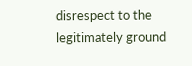disrespect to the legitimately ground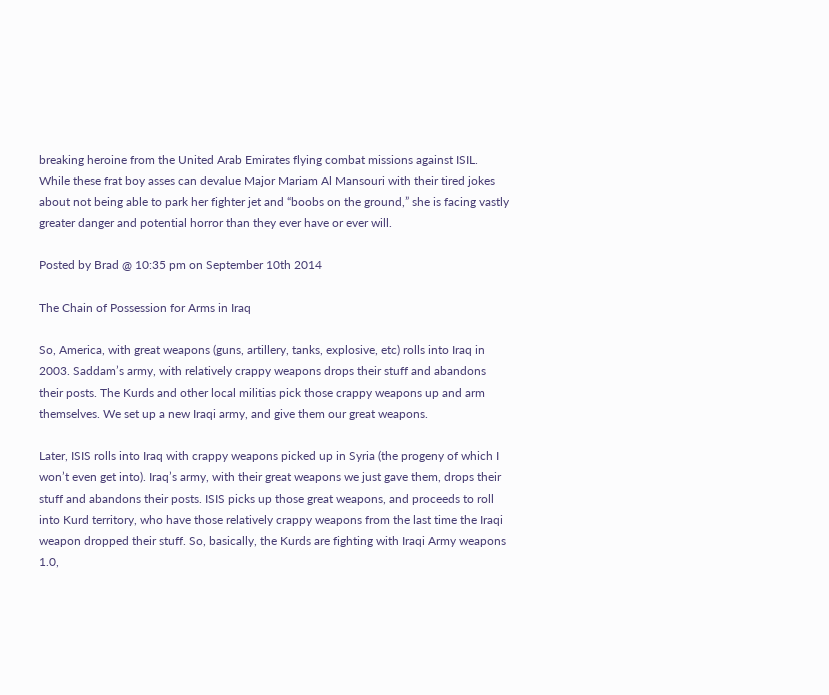breaking heroine from the United Arab Emirates flying combat missions against ISIL. While these frat boy asses can devalue Major Mariam Al Mansouri with their tired jokes about not being able to park her fighter jet and “boobs on the ground,” she is facing vastly greater danger and potential horror than they ever have or ever will.

Posted by Brad @ 10:35 pm on September 10th 2014

The Chain of Possession for Arms in Iraq

So, America, with great weapons (guns, artillery, tanks, explosive, etc) rolls into Iraq in 2003. Saddam’s army, with relatively crappy weapons drops their stuff and abandons their posts. The Kurds and other local militias pick those crappy weapons up and arm themselves. We set up a new Iraqi army, and give them our great weapons.

Later, ISIS rolls into Iraq with crappy weapons picked up in Syria (the progeny of which I won’t even get into). Iraq’s army, with their great weapons we just gave them, drops their stuff and abandons their posts. ISIS picks up those great weapons, and proceeds to roll into Kurd territory, who have those relatively crappy weapons from the last time the Iraqi weapon dropped their stuff. So, basically, the Kurds are fighting with Iraqi Army weapons 1.0,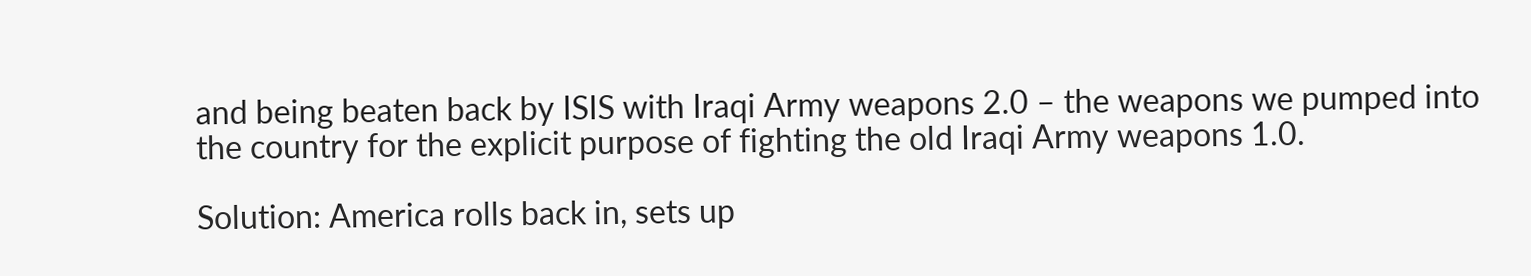and being beaten back by ISIS with Iraqi Army weapons 2.0 – the weapons we pumped into the country for the explicit purpose of fighting the old Iraqi Army weapons 1.0.

Solution: America rolls back in, sets up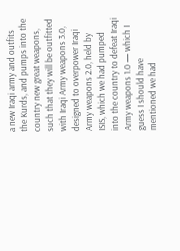a new Iraqi army and outfits the Kurds, and pumps into the country new great weapons, such that they will be outfitted with Iraqi Army weapons 3.0, designed to overpower Iraqi Army weapons 2.0, held by ISIS, which we had pumped into the country to defeat Iraqi Army weapons 1.0 — which I guess I should have mentioned we had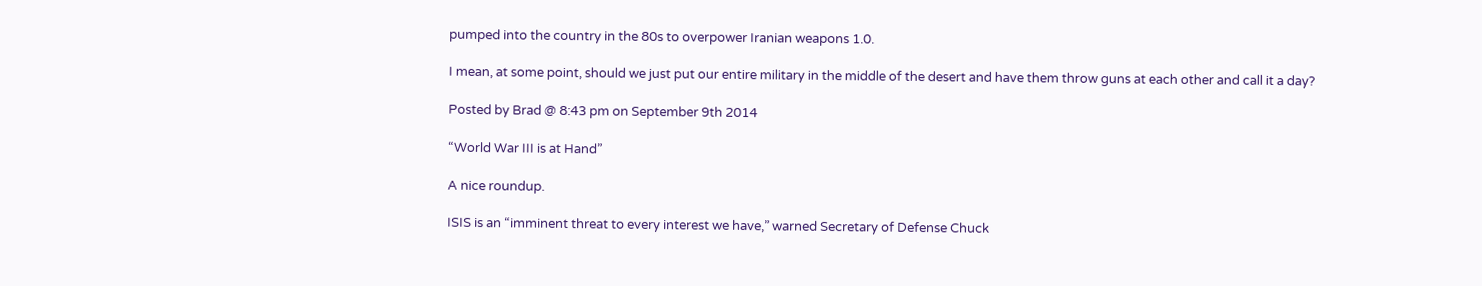pumped into the country in the 80s to overpower Iranian weapons 1.0.

I mean, at some point, should we just put our entire military in the middle of the desert and have them throw guns at each other and call it a day?

Posted by Brad @ 8:43 pm on September 9th 2014

“World War III is at Hand”

A nice roundup.

ISIS is an “imminent threat to every interest we have,” warned Secretary of Defense Chuck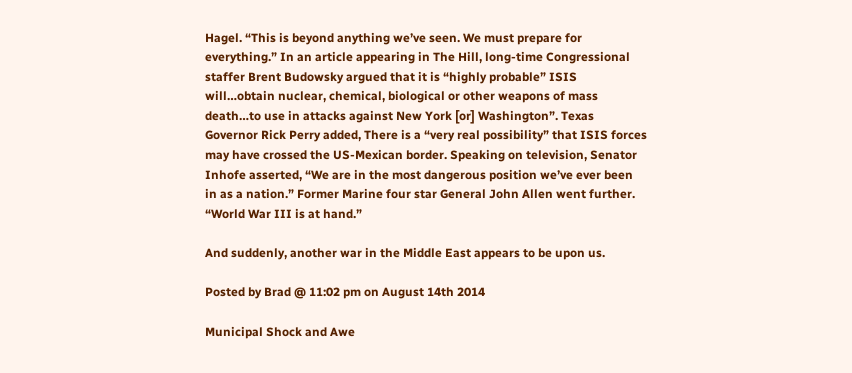Hagel. “This is beyond anything we’ve seen. We must prepare for everything.” In an article appearing in The Hill, long-time Congressional staffer Brent Budowsky argued that it is “highly probable” ISIS will…obtain nuclear, chemical, biological or other weapons of mass death…to use in attacks against New York [or] Washington”. Texas Governor Rick Perry added, There is a “very real possibility” that ISIS forces may have crossed the US-Mexican border. Speaking on television, Senator Inhofe asserted, “We are in the most dangerous position we’ve ever been in as a nation.” Former Marine four star General John Allen went further. “World War III is at hand.”

And suddenly, another war in the Middle East appears to be upon us.

Posted by Brad @ 11:02 pm on August 14th 2014

Municipal Shock and Awe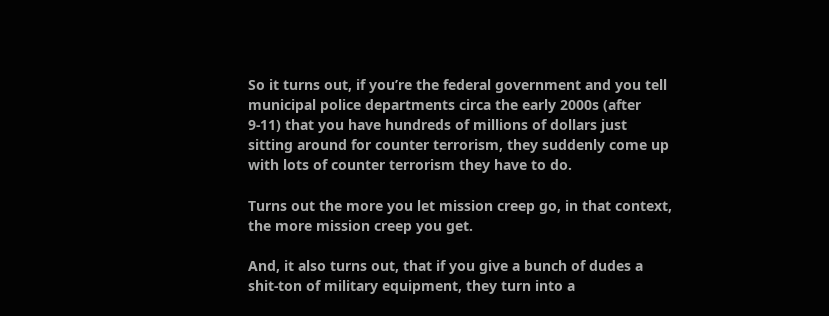So it turns out, if you’re the federal government and you tell municipal police departments circa the early 2000s (after 9-11) that you have hundreds of millions of dollars just sitting around for counter terrorism, they suddenly come up with lots of counter terrorism they have to do.

Turns out the more you let mission creep go, in that context, the more mission creep you get.

And, it also turns out, that if you give a bunch of dudes a shit-ton of military equipment, they turn into a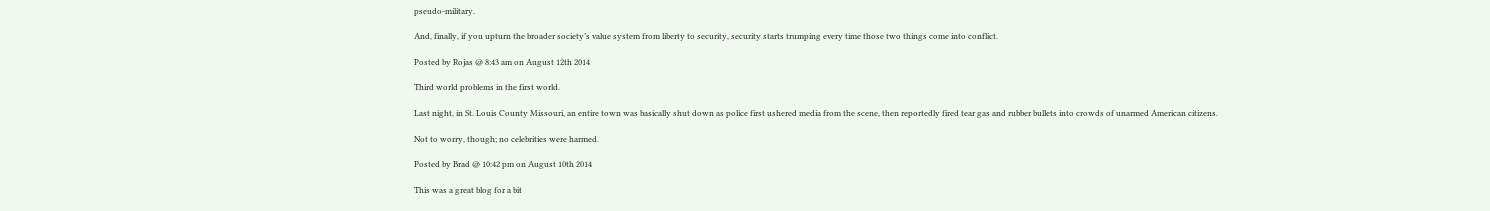pseudo-military.

And, finally, if you upturn the broader society’s value system from liberty to security, security starts trumping every time those two things come into conflict.

Posted by Rojas @ 8:43 am on August 12th 2014

Third world problems in the first world.

Last night, in St. Louis County Missouri, an entire town was basically shut down as police first ushered media from the scene, then reportedly fired tear gas and rubber bullets into crowds of unarmed American citizens.

Not to worry, though; no celebrities were harmed.

Posted by Brad @ 10:42 pm on August 10th 2014

This was a great blog for a bit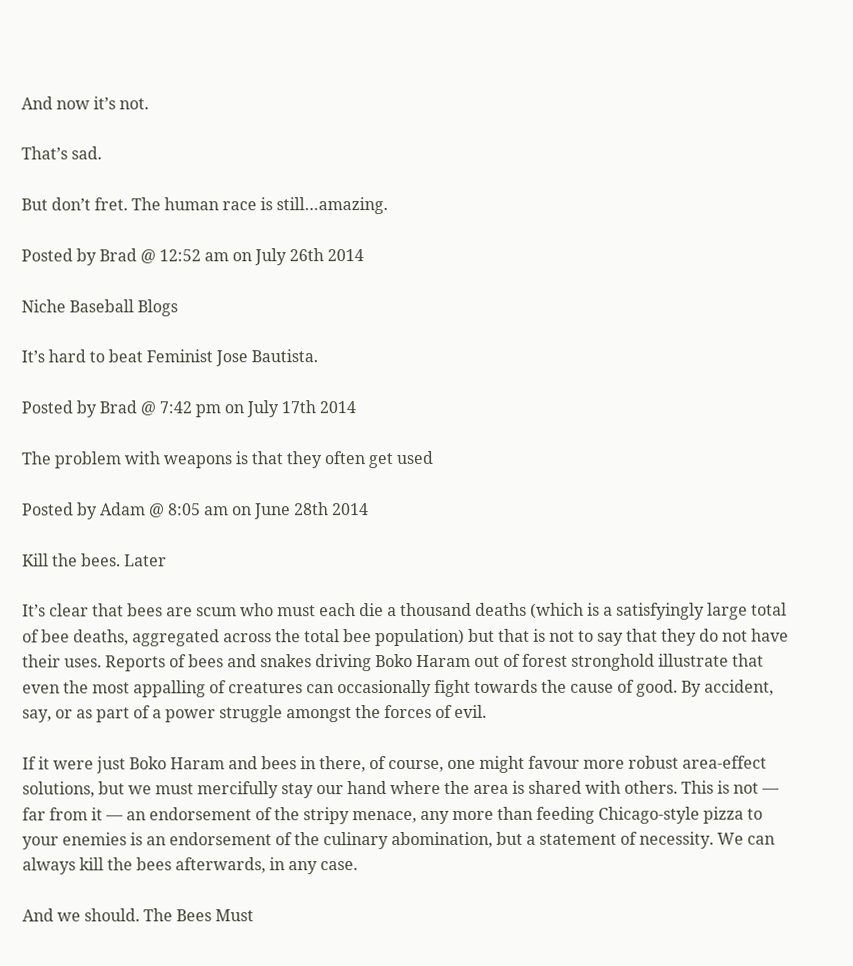And now it’s not.

That’s sad.

But don’t fret. The human race is still…amazing.

Posted by Brad @ 12:52 am on July 26th 2014

Niche Baseball Blogs

It’s hard to beat Feminist Jose Bautista.

Posted by Brad @ 7:42 pm on July 17th 2014

The problem with weapons is that they often get used

Posted by Adam @ 8:05 am on June 28th 2014

Kill the bees. Later

It’s clear that bees are scum who must each die a thousand deaths (which is a satisfyingly large total of bee deaths, aggregated across the total bee population) but that is not to say that they do not have their uses. Reports of bees and snakes driving Boko Haram out of forest stronghold illustrate that even the most appalling of creatures can occasionally fight towards the cause of good. By accident, say, or as part of a power struggle amongst the forces of evil.

If it were just Boko Haram and bees in there, of course, one might favour more robust area-effect solutions, but we must mercifully stay our hand where the area is shared with others. This is not — far from it — an endorsement of the stripy menace, any more than feeding Chicago-style pizza to your enemies is an endorsement of the culinary abomination, but a statement of necessity. We can always kill the bees afterwards, in any case.

And we should. The Bees Must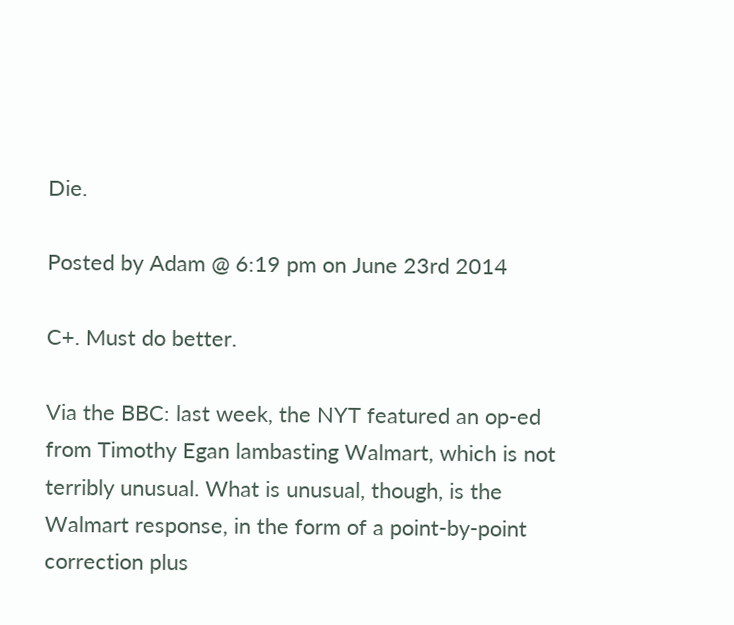Die.

Posted by Adam @ 6:19 pm on June 23rd 2014

C+. Must do better.

Via the BBC: last week, the NYT featured an op-ed from Timothy Egan lambasting Walmart, which is not terribly unusual. What is unusual, though, is the Walmart response, in the form of a point-by-point correction plus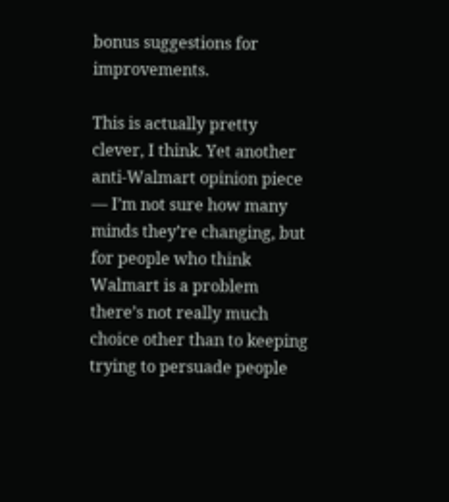bonus suggestions for improvements.

This is actually pretty clever, I think. Yet another anti-Walmart opinion piece — I’m not sure how many minds they’re changing, but for people who think Walmart is a problem there’s not really much choice other than to keeping trying to persuade people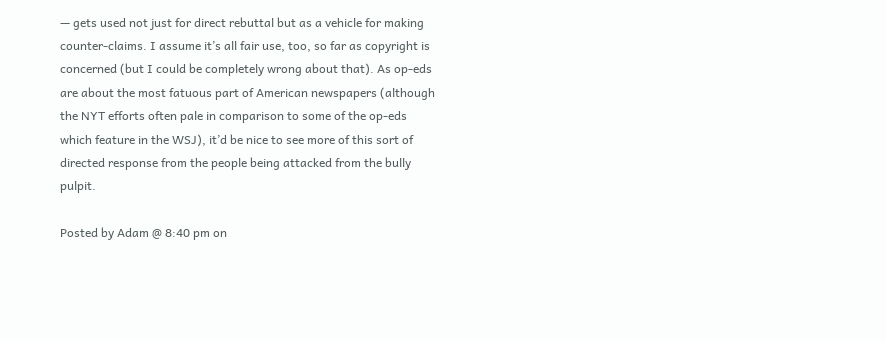— gets used not just for direct rebuttal but as a vehicle for making counter-claims. I assume it’s all fair use, too, so far as copyright is concerned (but I could be completely wrong about that). As op-eds are about the most fatuous part of American newspapers (although the NYT efforts often pale in comparison to some of the op-eds which feature in the WSJ), it’d be nice to see more of this sort of directed response from the people being attacked from the bully pulpit.

Posted by Adam @ 8:40 pm on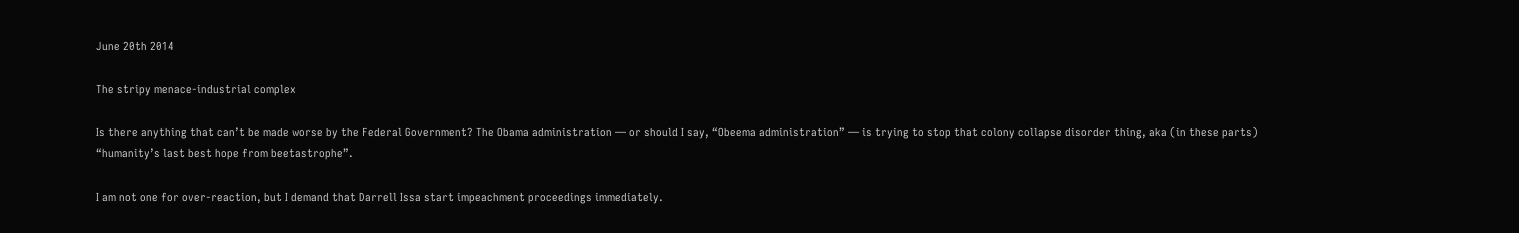June 20th 2014

The stripy menace-industrial complex

Is there anything that can’t be made worse by the Federal Government? The Obama administration — or should I say, “Obeema administration” — is trying to stop that colony collapse disorder thing, aka (in these parts) “humanity’s last best hope from beetastrophe”.

I am not one for over-reaction, but I demand that Darrell Issa start impeachment proceedings immediately.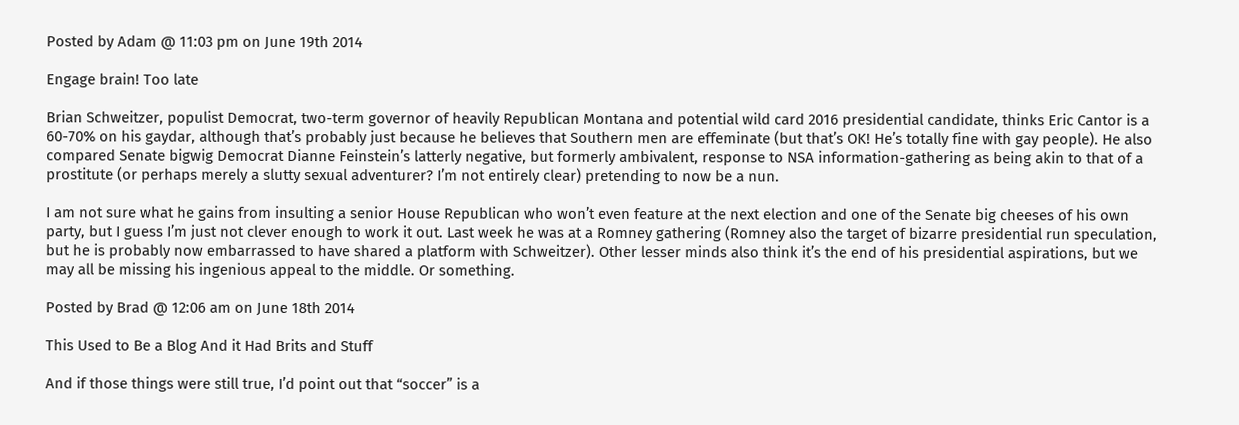Posted by Adam @ 11:03 pm on June 19th 2014

Engage brain! Too late

Brian Schweitzer, populist Democrat, two-term governor of heavily Republican Montana and potential wild card 2016 presidential candidate, thinks Eric Cantor is a 60-70% on his gaydar, although that’s probably just because he believes that Southern men are effeminate (but that’s OK! He’s totally fine with gay people). He also compared Senate bigwig Democrat Dianne Feinstein’s latterly negative, but formerly ambivalent, response to NSA information-gathering as being akin to that of a prostitute (or perhaps merely a slutty sexual adventurer? I’m not entirely clear) pretending to now be a nun.

I am not sure what he gains from insulting a senior House Republican who won’t even feature at the next election and one of the Senate big cheeses of his own party, but I guess I’m just not clever enough to work it out. Last week he was at a Romney gathering (Romney also the target of bizarre presidential run speculation, but he is probably now embarrassed to have shared a platform with Schweitzer). Other lesser minds also think it’s the end of his presidential aspirations, but we may all be missing his ingenious appeal to the middle. Or something.

Posted by Brad @ 12:06 am on June 18th 2014

This Used to Be a Blog And it Had Brits and Stuff

And if those things were still true, I’d point out that “soccer” is a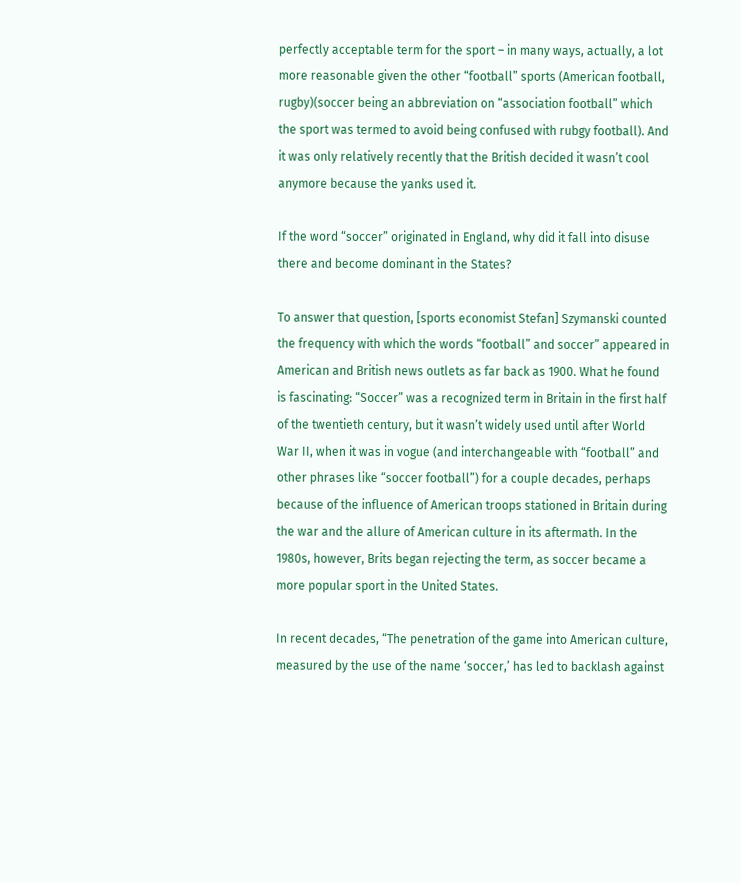perfectly acceptable term for the sport – in many ways, actually, a lot more reasonable given the other “football” sports (American football, rugby)(soccer being an abbreviation on “association football” which the sport was termed to avoid being confused with rubgy football). And it was only relatively recently that the British decided it wasn’t cool anymore because the yanks used it.

If the word “soccer” originated in England, why did it fall into disuse there and become dominant in the States?

To answer that question, [sports economist Stefan] Szymanski counted the frequency with which the words “football” and soccer” appeared in American and British news outlets as far back as 1900. What he found is fascinating: “Soccer” was a recognized term in Britain in the first half of the twentieth century, but it wasn’t widely used until after World War II, when it was in vogue (and interchangeable with “football” and other phrases like “soccer football”) for a couple decades, perhaps because of the influence of American troops stationed in Britain during the war and the allure of American culture in its aftermath. In the 1980s, however, Brits began rejecting the term, as soccer became a more popular sport in the United States.

In recent decades, “The penetration of the game into American culture, measured by the use of the name ‘soccer,’ has led to backlash against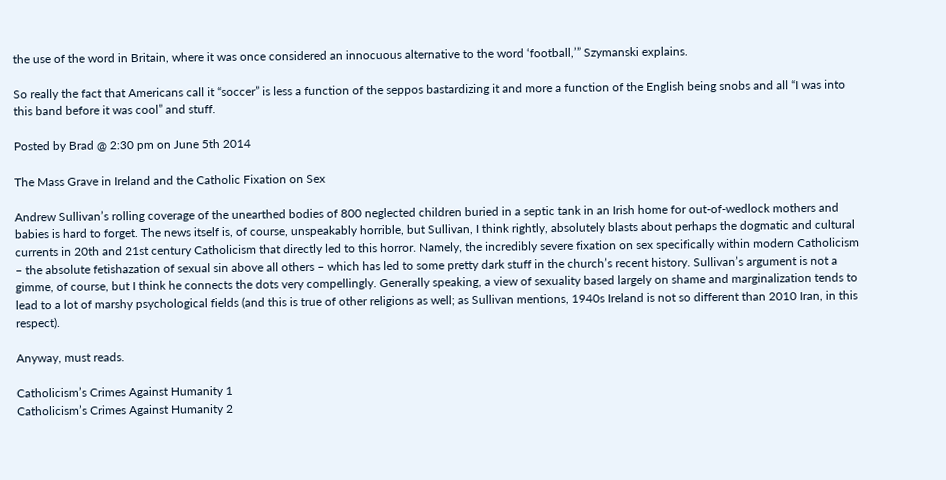the use of the word in Britain, where it was once considered an innocuous alternative to the word ‘football,’” Szymanski explains.

So really the fact that Americans call it “soccer” is less a function of the seppos bastardizing it and more a function of the English being snobs and all “I was into this band before it was cool” and stuff.

Posted by Brad @ 2:30 pm on June 5th 2014

The Mass Grave in Ireland and the Catholic Fixation on Sex

Andrew Sullivan’s rolling coverage of the unearthed bodies of 800 neglected children buried in a septic tank in an Irish home for out-of-wedlock mothers and babies is hard to forget. The news itself is, of course, unspeakably horrible, but Sullivan, I think rightly, absolutely blasts about perhaps the dogmatic and cultural currents in 20th and 21st century Catholicism that directly led to this horror. Namely, the incredibly severe fixation on sex specifically within modern Catholicism – the absolute fetishazation of sexual sin above all others – which has led to some pretty dark stuff in the church’s recent history. Sullivan’s argument is not a gimme, of course, but I think he connects the dots very compellingly. Generally speaking, a view of sexuality based largely on shame and marginalization tends to lead to a lot of marshy psychological fields (and this is true of other religions as well; as Sullivan mentions, 1940s Ireland is not so different than 2010 Iran, in this respect).

Anyway, must reads.

Catholicism’s Crimes Against Humanity 1
Catholicism’s Crimes Against Humanity 2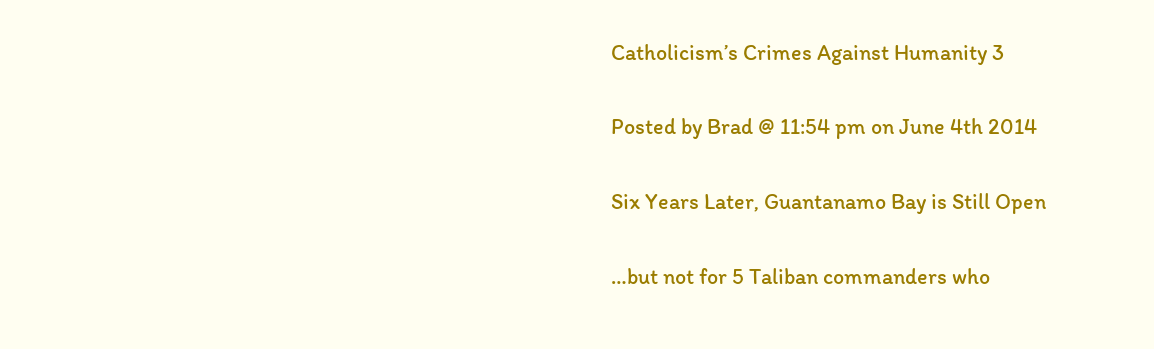Catholicism’s Crimes Against Humanity 3

Posted by Brad @ 11:54 pm on June 4th 2014

Six Years Later, Guantanamo Bay is Still Open

…but not for 5 Taliban commanders who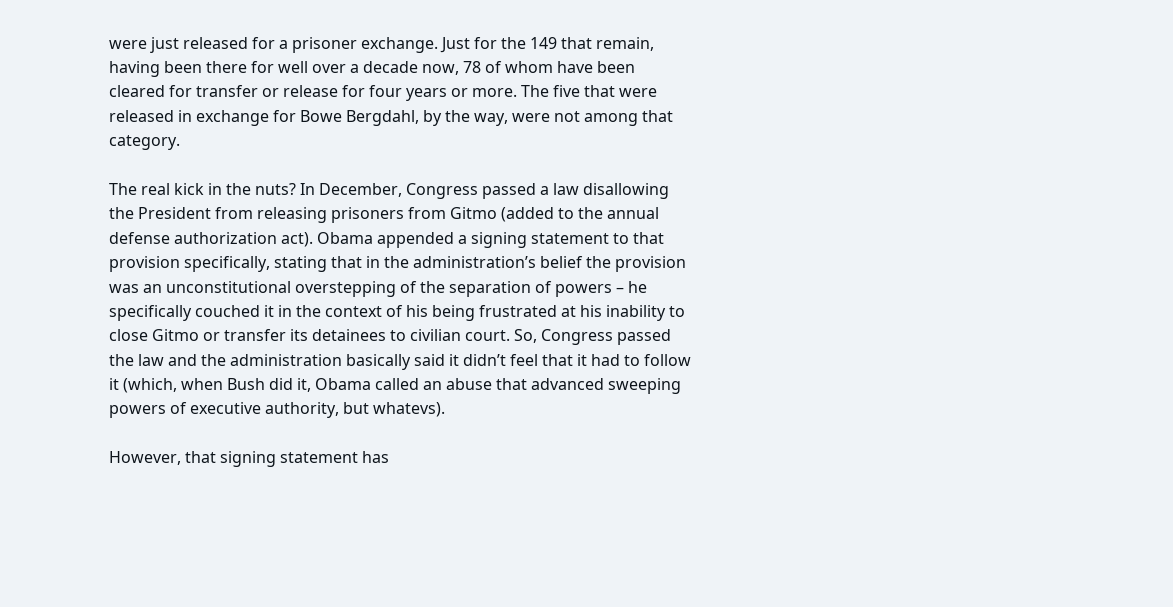were just released for a prisoner exchange. Just for the 149 that remain, having been there for well over a decade now, 78 of whom have been cleared for transfer or release for four years or more. The five that were released in exchange for Bowe Bergdahl, by the way, were not among that category.

The real kick in the nuts? In December, Congress passed a law disallowing the President from releasing prisoners from Gitmo (added to the annual defense authorization act). Obama appended a signing statement to that provision specifically, stating that in the administration’s belief the provision was an unconstitutional overstepping of the separation of powers – he specifically couched it in the context of his being frustrated at his inability to close Gitmo or transfer its detainees to civilian court. So, Congress passed the law and the administration basically said it didn’t feel that it had to follow it (which, when Bush did it, Obama called an abuse that advanced sweeping powers of executive authority, but whatevs).

However, that signing statement has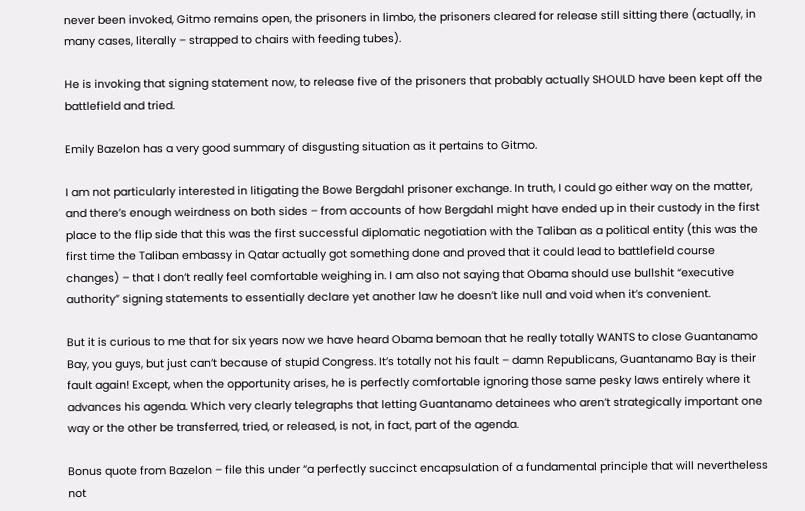never been invoked, Gitmo remains open, the prisoners in limbo, the prisoners cleared for release still sitting there (actually, in many cases, literally – strapped to chairs with feeding tubes).

He is invoking that signing statement now, to release five of the prisoners that probably actually SHOULD have been kept off the battlefield and tried.

Emily Bazelon has a very good summary of disgusting situation as it pertains to Gitmo.

I am not particularly interested in litigating the Bowe Bergdahl prisoner exchange. In truth, I could go either way on the matter, and there’s enough weirdness on both sides – from accounts of how Bergdahl might have ended up in their custody in the first place to the flip side that this was the first successful diplomatic negotiation with the Taliban as a political entity (this was the first time the Taliban embassy in Qatar actually got something done and proved that it could lead to battlefield course changes) – that I don’t really feel comfortable weighing in. I am also not saying that Obama should use bullshit “executive authority” signing statements to essentially declare yet another law he doesn’t like null and void when it’s convenient.

But it is curious to me that for six years now we have heard Obama bemoan that he really totally WANTS to close Guantanamo Bay, you guys, but just can’t because of stupid Congress. It’s totally not his fault – damn Republicans, Guantanamo Bay is their fault again! Except, when the opportunity arises, he is perfectly comfortable ignoring those same pesky laws entirely where it advances his agenda. Which very clearly telegraphs that letting Guantanamo detainees who aren’t strategically important one way or the other be transferred, tried, or released, is not, in fact, part of the agenda.

Bonus quote from Bazelon – file this under “a perfectly succinct encapsulation of a fundamental principle that will nevertheless not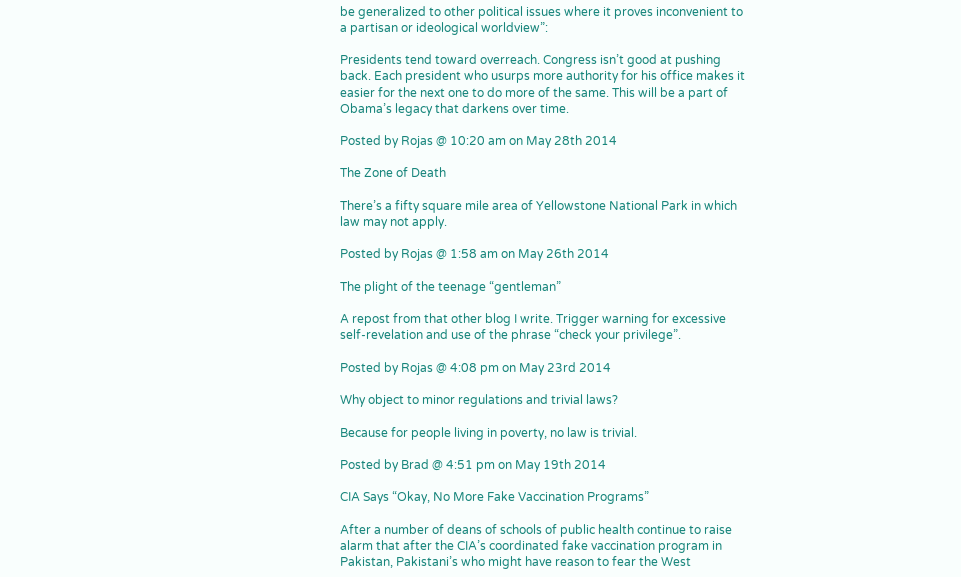be generalized to other political issues where it proves inconvenient to a partisan or ideological worldview”:

Presidents tend toward overreach. Congress isn’t good at pushing back. Each president who usurps more authority for his office makes it easier for the next one to do more of the same. This will be a part of Obama’s legacy that darkens over time.

Posted by Rojas @ 10:20 am on May 28th 2014

The Zone of Death

There’s a fifty square mile area of Yellowstone National Park in which law may not apply.

Posted by Rojas @ 1:58 am on May 26th 2014

The plight of the teenage “gentleman”

A repost from that other blog I write. Trigger warning for excessive self-revelation and use of the phrase “check your privilege”.

Posted by Rojas @ 4:08 pm on May 23rd 2014

Why object to minor regulations and trivial laws?

Because for people living in poverty, no law is trivial.

Posted by Brad @ 4:51 pm on May 19th 2014

CIA Says “Okay, No More Fake Vaccination Programs”

After a number of deans of schools of public health continue to raise alarm that after the CIA’s coordinated fake vaccination program in Pakistan, Pakistani’s who might have reason to fear the West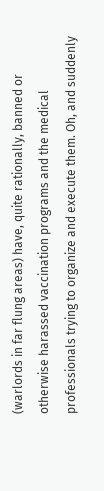(warlords in far flung areas) have, quite rationally, banned or otherwise harassed vaccination programs and the medical professionals trying to organize and execute them. Oh, and suddenly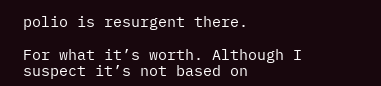polio is resurgent there.

For what it’s worth. Although I suspect it’s not based on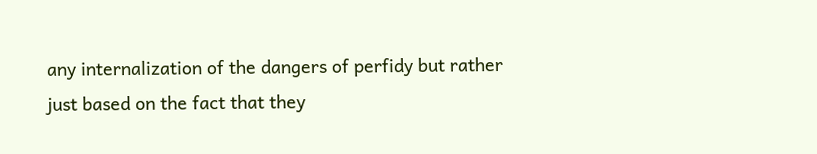any internalization of the dangers of perfidy but rather just based on the fact that they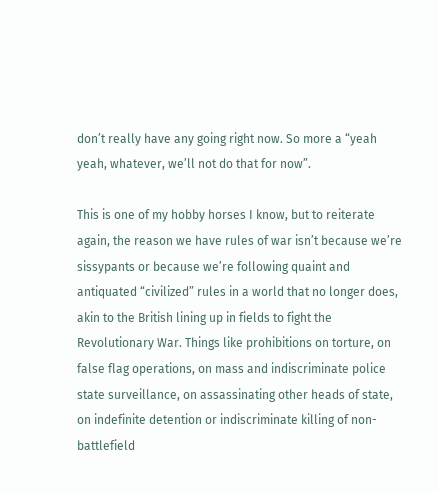don’t really have any going right now. So more a “yeah yeah, whatever, we’ll not do that for now”.

This is one of my hobby horses I know, but to reiterate again, the reason we have rules of war isn’t because we’re sissypants or because we’re following quaint and antiquated “civilized” rules in a world that no longer does, akin to the British lining up in fields to fight the Revolutionary War. Things like prohibitions on torture, on false flag operations, on mass and indiscriminate police state surveillance, on assassinating other heads of state, on indefinite detention or indiscriminate killing of non-battlefield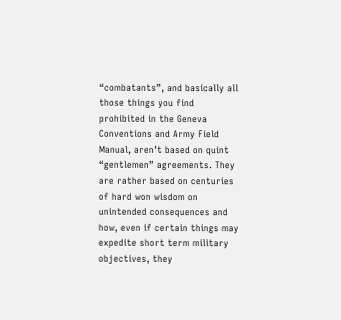“combatants”, and basically all those things you find prohibited in the Geneva Conventions and Army Field Manual, aren’t based on quint “gentlemen” agreements. They are rather based on centuries of hard won wisdom on unintended consequences and how, even if certain things may expedite short term military objectives, they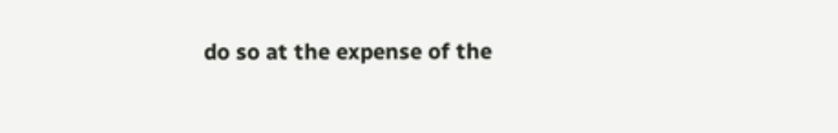do so at the expense of the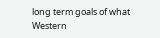long term goals of what Western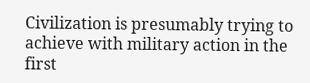Civilization is presumably trying to achieve with military action in the first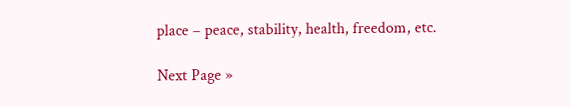place – peace, stability, health, freedom, etc.

Next Page »